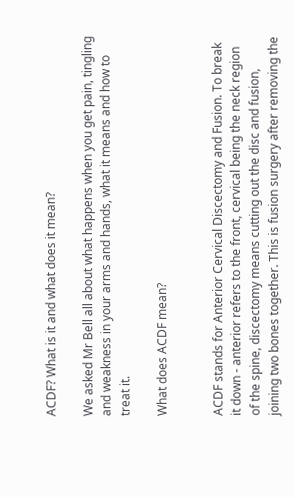ACDF? What is it and what does it mean?

We asked Mr Bell all about what happens when you get pain, tingling and weakness in your arms and hands, what it means and how to treat it.

What does ACDF mean?


ACDF stands for Anterior Cervical Discectomy and Fusion. To break it down - anterior refers to the front, cervical being the neck region of the spine, discectomy means cutting out the disc and fusion, joining two bones together. This is fusion surgery after removing the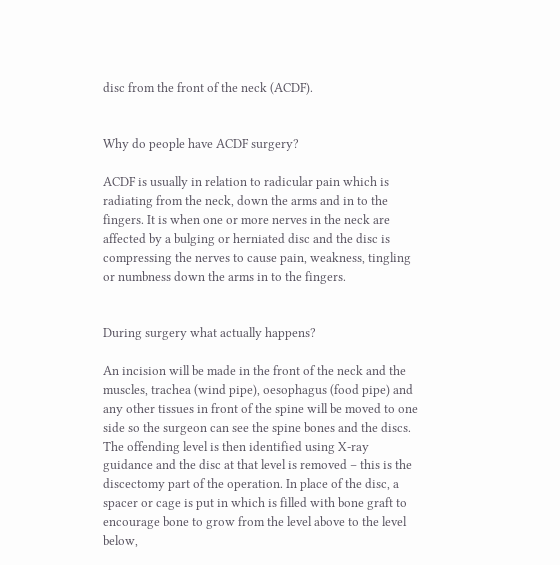disc from the front of the neck (ACDF).


Why do people have ACDF surgery?

ACDF is usually in relation to radicular pain which is radiating from the neck, down the arms and in to the fingers. It is when one or more nerves in the neck are affected by a bulging or herniated disc and the disc is compressing the nerves to cause pain, weakness, tingling or numbness down the arms in to the fingers.


During surgery what actually happens?

An incision will be made in the front of the neck and the muscles, trachea (wind pipe), oesophagus (food pipe) and any other tissues in front of the spine will be moved to one side so the surgeon can see the spine bones and the discs. The offending level is then identified using X-ray guidance and the disc at that level is removed – this is the discectomy part of the operation. In place of the disc, a spacer or cage is put in which is filled with bone graft to encourage bone to grow from the level above to the level below,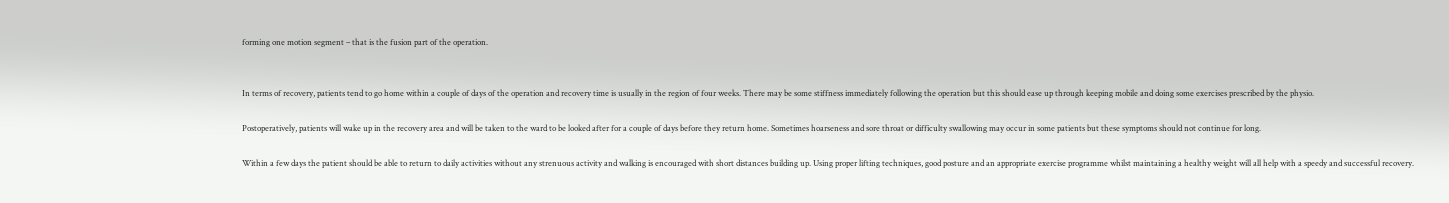forming one motion segment – that is the fusion part of the operation.


In terms of recovery, patients tend to go home within a couple of days of the operation and recovery time is usually in the region of four weeks. There may be some stiffness immediately following the operation but this should ease up through keeping mobile and doing some exercises prescribed by the physio.

Postoperatively, patients will wake up in the recovery area and will be taken to the ward to be looked after for a couple of days before they return home. Sometimes hoarseness and sore throat or difficulty swallowing may occur in some patients but these symptoms should not continue for long.

Within a few days the patient should be able to return to daily activities without any strenuous activity and walking is encouraged with short distances building up. Using proper lifting techniques, good posture and an appropriate exercise programme whilst maintaining a healthy weight will all help with a speedy and successful recovery.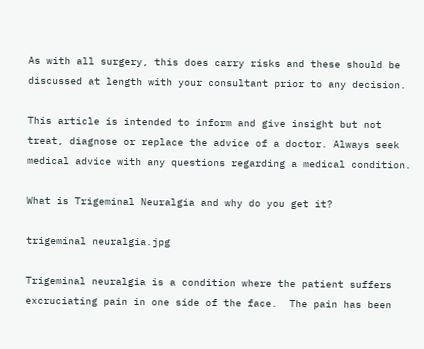As with all surgery, this does carry risks and these should be discussed at length with your consultant prior to any decision.

This article is intended to inform and give insight but not treat, diagnose or replace the advice of a doctor. Always seek medical advice with any questions regarding a medical condition.

What is Trigeminal Neuralgia and why do you get it?

trigeminal neuralgia.jpg

Trigeminal neuralgia is a condition where the patient suffers excruciating pain in one side of the face.  The pain has been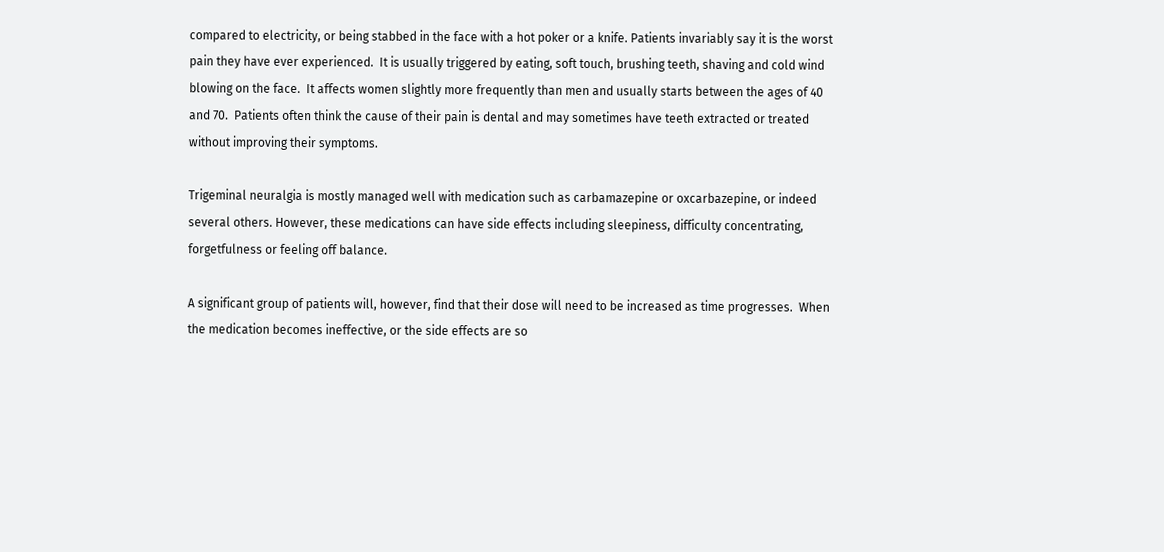compared to electricity, or being stabbed in the face with a hot poker or a knife. Patients invariably say it is the worst pain they have ever experienced.  It is usually triggered by eating, soft touch, brushing teeth, shaving and cold wind blowing on the face.  It affects women slightly more frequently than men and usually starts between the ages of 40 and 70.  Patients often think the cause of their pain is dental and may sometimes have teeth extracted or treated without improving their symptoms.

Trigeminal neuralgia is mostly managed well with medication such as carbamazepine or oxcarbazepine, or indeed several others. However, these medications can have side effects including sleepiness, difficulty concentrating, forgetfulness or feeling off balance.

A significant group of patients will, however, find that their dose will need to be increased as time progresses.  When the medication becomes ineffective, or the side effects are so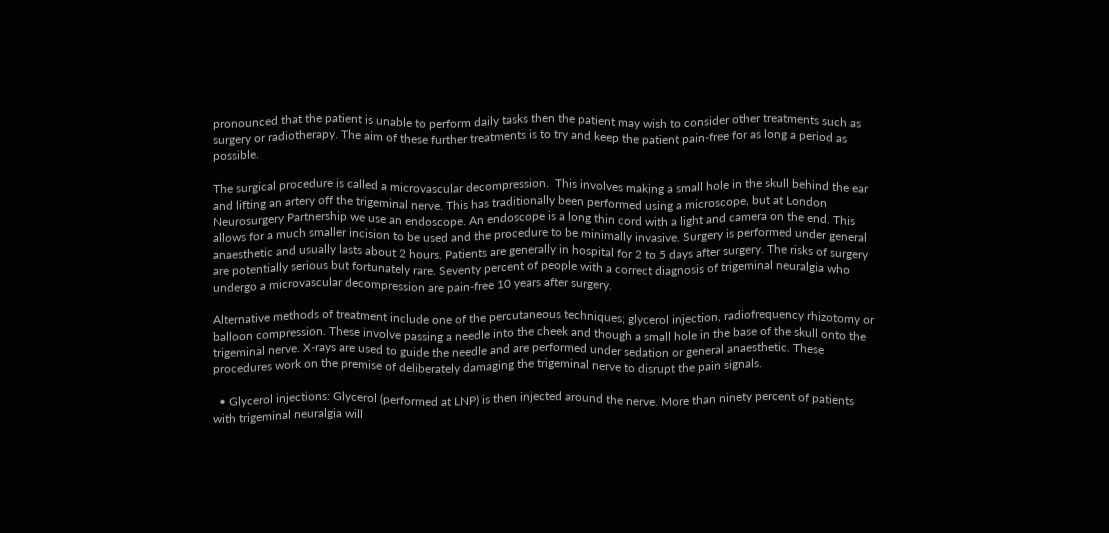pronounced that the patient is unable to perform daily tasks then the patient may wish to consider other treatments such as surgery or radiotherapy. The aim of these further treatments is to try and keep the patient pain-free for as long a period as possible.

The surgical procedure is called a microvascular decompression.  This involves making a small hole in the skull behind the ear and lifting an artery off the trigeminal nerve. This has traditionally been performed using a microscope, but at London Neurosurgery Partnership we use an endoscope. An endoscope is a long thin cord with a light and camera on the end. This allows for a much smaller incision to be used and the procedure to be minimally invasive. Surgery is performed under general anaesthetic and usually lasts about 2 hours. Patients are generally in hospital for 2 to 5 days after surgery. The risks of surgery are potentially serious but fortunately rare. Seventy percent of people with a correct diagnosis of trigeminal neuralgia who undergo a microvascular decompression are pain-free 10 years after surgery.

Alternative methods of treatment include one of the percutaneous techniques; glycerol injection, radiofrequency rhizotomy or balloon compression. These involve passing a needle into the cheek and though a small hole in the base of the skull onto the trigeminal nerve. X-rays are used to guide the needle and are performed under sedation or general anaesthetic. These procedures work on the premise of deliberately damaging the trigeminal nerve to disrupt the pain signals.

  • Glycerol injections: Glycerol (performed at LNP) is then injected around the nerve. More than ninety percent of patients with trigeminal neuralgia will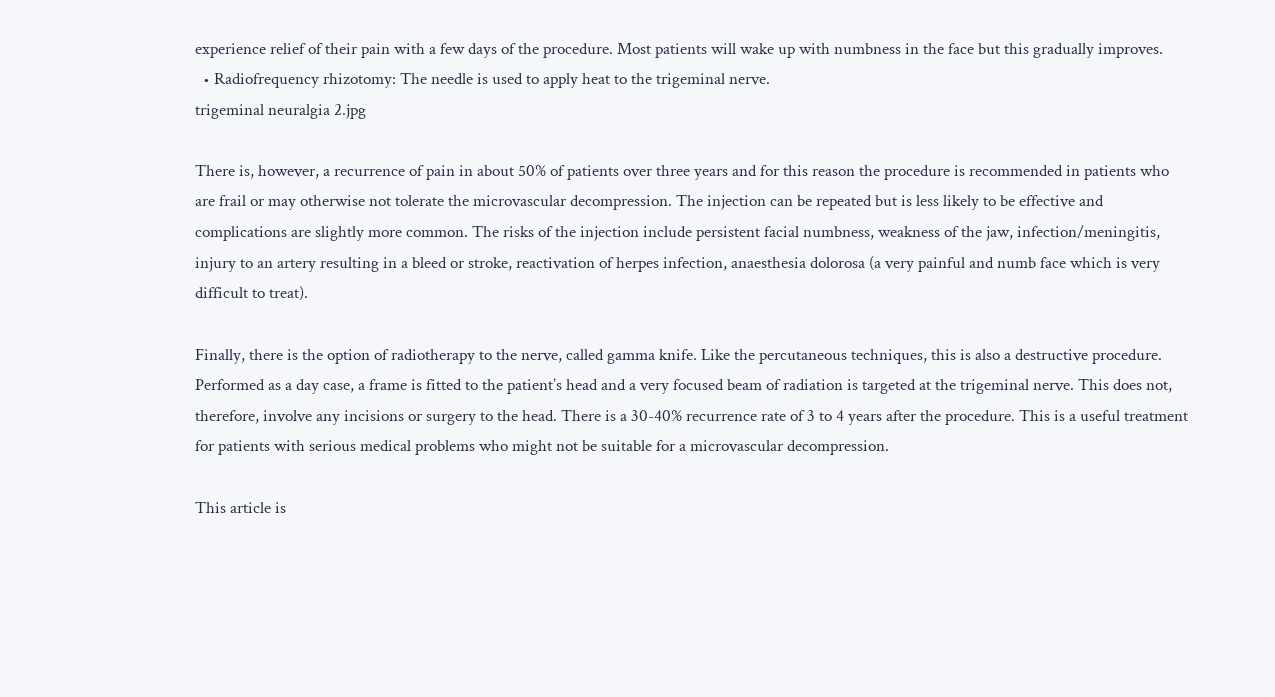experience relief of their pain with a few days of the procedure. Most patients will wake up with numbness in the face but this gradually improves.
  • Radiofrequency rhizotomy: The needle is used to apply heat to the trigeminal nerve.
trigeminal neuralgia 2.jpg

There is, however, a recurrence of pain in about 50% of patients over three years and for this reason the procedure is recommended in patients who are frail or may otherwise not tolerate the microvascular decompression. The injection can be repeated but is less likely to be effective and complications are slightly more common. The risks of the injection include persistent facial numbness, weakness of the jaw, infection/meningitis, injury to an artery resulting in a bleed or stroke, reactivation of herpes infection, anaesthesia dolorosa (a very painful and numb face which is very difficult to treat).

Finally, there is the option of radiotherapy to the nerve, called gamma knife. Like the percutaneous techniques, this is also a destructive procedure. Performed as a day case, a frame is fitted to the patient’s head and a very focused beam of radiation is targeted at the trigeminal nerve. This does not, therefore, involve any incisions or surgery to the head. There is a 30-40% recurrence rate of 3 to 4 years after the procedure. This is a useful treatment for patients with serious medical problems who might not be suitable for a microvascular decompression.

This article is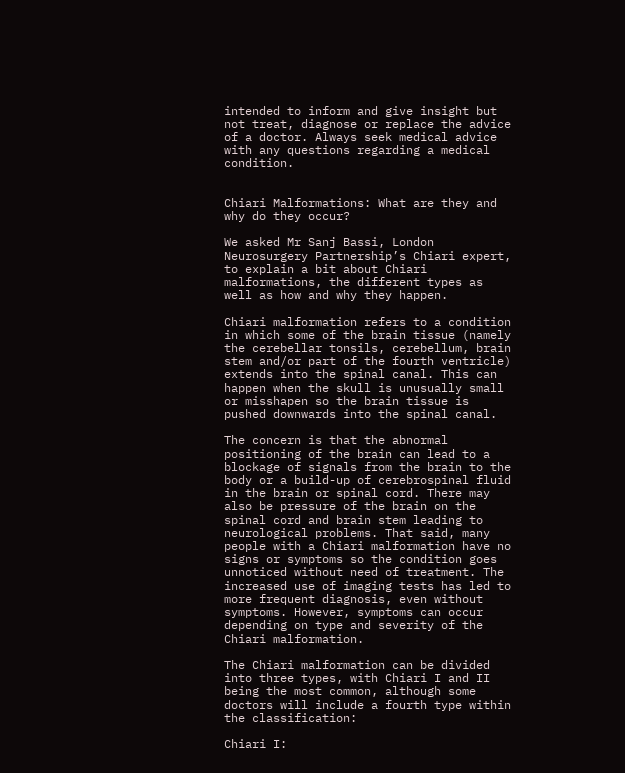intended to inform and give insight but not treat, diagnose or replace the advice of a doctor. Always seek medical advice with any questions regarding a medical condition.


Chiari Malformations: What are they and why do they occur?

We asked Mr Sanj Bassi, London Neurosurgery Partnership’s Chiari expert, to explain a bit about Chiari malformations, the different types as well as how and why they happen.

Chiari malformation refers to a condition in which some of the brain tissue (namely the cerebellar tonsils, cerebellum, brain stem and/or part of the fourth ventricle) extends into the spinal canal. This can happen when the skull is unusually small or misshapen so the brain tissue is pushed downwards into the spinal canal.

The concern is that the abnormal positioning of the brain can lead to a blockage of signals from the brain to the body or a build-up of cerebrospinal fluid in the brain or spinal cord. There may also be pressure of the brain on the spinal cord and brain stem leading to neurological problems. That said, many people with a Chiari malformation have no signs or symptoms so the condition goes unnoticed without need of treatment. The increased use of imaging tests has led to more frequent diagnosis, even without symptoms. However, symptoms can occur depending on type and severity of the Chiari malformation.

The Chiari malformation can be divided into three types, with Chiari I and II being the most common, although some doctors will include a fourth type within the classification:

Chiari I: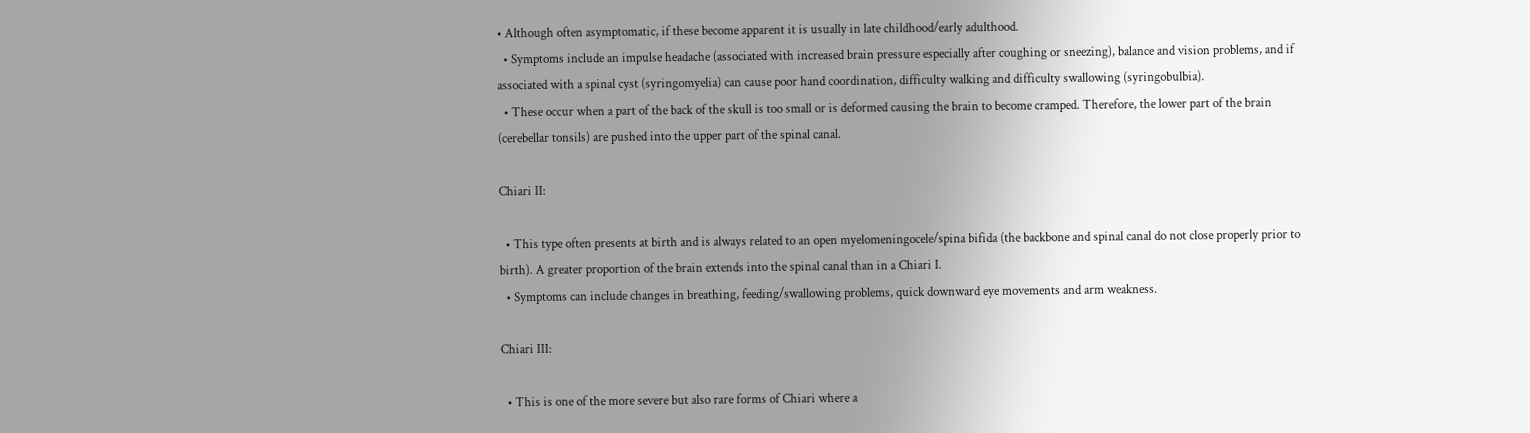• Although often asymptomatic, if these become apparent it is usually in late childhood/early adulthood.
  • Symptoms include an impulse headache (associated with increased brain pressure especially after coughing or sneezing), balance and vision problems, and if associated with a spinal cyst (syringomyelia) can cause poor hand coordination, difficulty walking and difficulty swallowing (syringobulbia).
  • These occur when a part of the back of the skull is too small or is deformed causing the brain to become cramped. Therefore, the lower part of the brain (cerebellar tonsils) are pushed into the upper part of the spinal canal.

Chiari II:

  • This type often presents at birth and is always related to an open myelomeningocele/spina bifida (the backbone and spinal canal do not close properly prior to birth). A greater proportion of the brain extends into the spinal canal than in a Chiari I.
  • Symptoms can include changes in breathing, feeding/swallowing problems, quick downward eye movements and arm weakness.

Chiari III:

  • This is one of the more severe but also rare forms of Chiari where a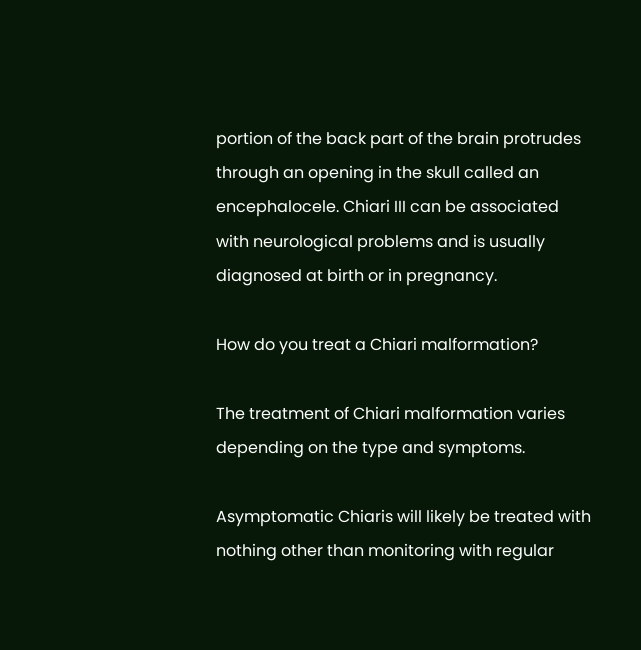portion of the back part of the brain protrudes through an opening in the skull called an encephalocele. Chiari III can be associated with neurological problems and is usually diagnosed at birth or in pregnancy.

How do you treat a Chiari malformation?

The treatment of Chiari malformation varies depending on the type and symptoms.

Asymptomatic Chiaris will likely be treated with nothing other than monitoring with regular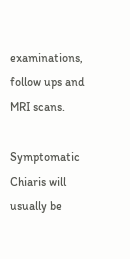examinations, follow ups and MRI scans.

Symptomatic Chiaris will usually be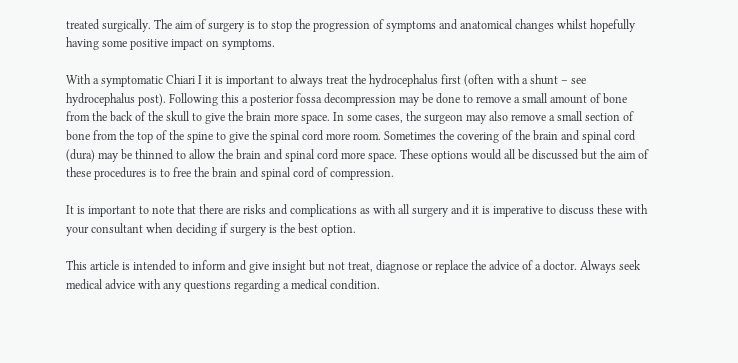treated surgically. The aim of surgery is to stop the progression of symptoms and anatomical changes whilst hopefully having some positive impact on symptoms.

With a symptomatic Chiari I it is important to always treat the hydrocephalus first (often with a shunt – see hydrocephalus post). Following this a posterior fossa decompression may be done to remove a small amount of bone from the back of the skull to give the brain more space. In some cases, the surgeon may also remove a small section of bone from the top of the spine to give the spinal cord more room. Sometimes the covering of the brain and spinal cord (dura) may be thinned to allow the brain and spinal cord more space. These options would all be discussed but the aim of these procedures is to free the brain and spinal cord of compression.

It is important to note that there are risks and complications as with all surgery and it is imperative to discuss these with your consultant when deciding if surgery is the best option.

This article is intended to inform and give insight but not treat, diagnose or replace the advice of a doctor. Always seek medical advice with any questions regarding a medical condition.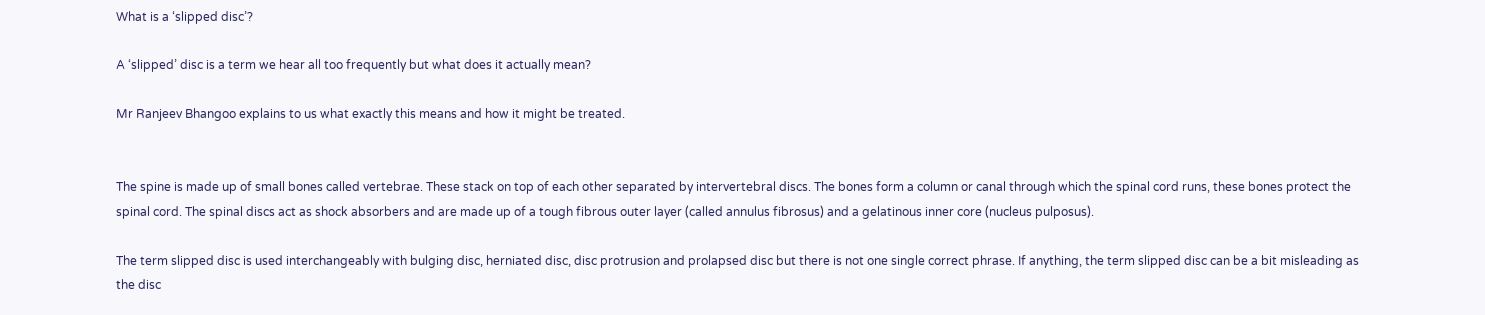What is a ‘slipped disc’?

A ‘slipped’ disc is a term we hear all too frequently but what does it actually mean?

Mr Ranjeev Bhangoo explains to us what exactly this means and how it might be treated.


The spine is made up of small bones called vertebrae. These stack on top of each other separated by intervertebral discs. The bones form a column or canal through which the spinal cord runs, these bones protect the spinal cord. The spinal discs act as shock absorbers and are made up of a tough fibrous outer layer (called annulus fibrosus) and a gelatinous inner core (nucleus pulposus).

The term slipped disc is used interchangeably with bulging disc, herniated disc, disc protrusion and prolapsed disc but there is not one single correct phrase. If anything, the term slipped disc can be a bit misleading as the disc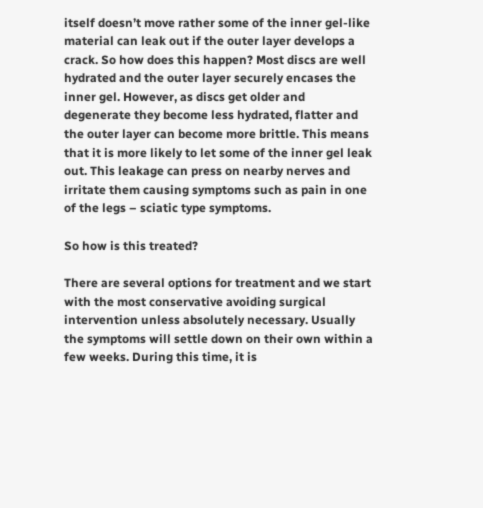itself doesn’t move rather some of the inner gel-like material can leak out if the outer layer develops a crack. So how does this happen? Most discs are well hydrated and the outer layer securely encases the inner gel. However, as discs get older and degenerate they become less hydrated, flatter and the outer layer can become more brittle. This means that it is more likely to let some of the inner gel leak out. This leakage can press on nearby nerves and irritate them causing symptoms such as pain in one of the legs – sciatic type symptoms.

So how is this treated?

There are several options for treatment and we start with the most conservative avoiding surgical intervention unless absolutely necessary. Usually the symptoms will settle down on their own within a few weeks. During this time, it is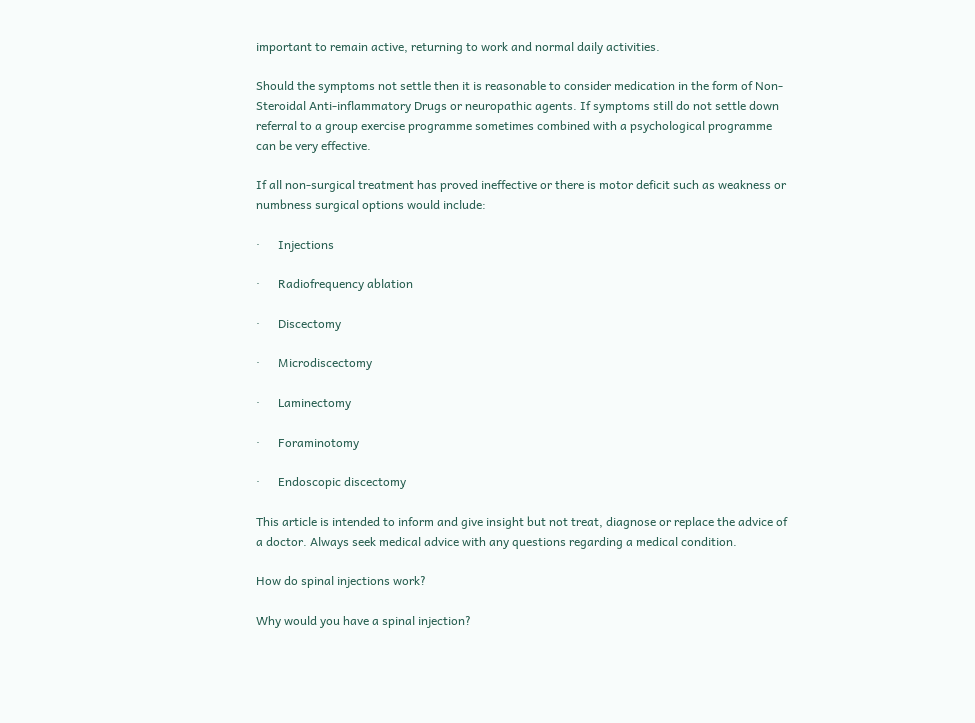important to remain active, returning to work and normal daily activities.

Should the symptoms not settle then it is reasonable to consider medication in the form of Non-Steroidal Anti-inflammatory Drugs or neuropathic agents. If symptoms still do not settle down referral to a group exercise programme sometimes combined with a psychological programme can be very effective.

If all non-surgical treatment has proved ineffective or there is motor deficit such as weakness or numbness surgical options would include:

·      Injections

·      Radiofrequency ablation

·      Discectomy

·      Microdiscectomy

·      Laminectomy

·      Foraminotomy

·      Endoscopic discectomy

This article is intended to inform and give insight but not treat, diagnose or replace the advice of a doctor. Always seek medical advice with any questions regarding a medical condition.

How do spinal injections work?

Why would you have a spinal injection?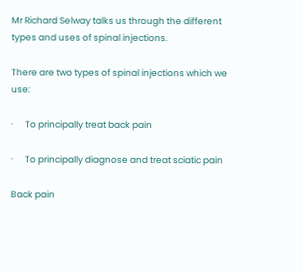Mr Richard Selway talks us through the different types and uses of spinal injections.

There are two types of spinal injections which we use:

·      To principally treat back pain

·      To principally diagnose and treat sciatic pain

Back pain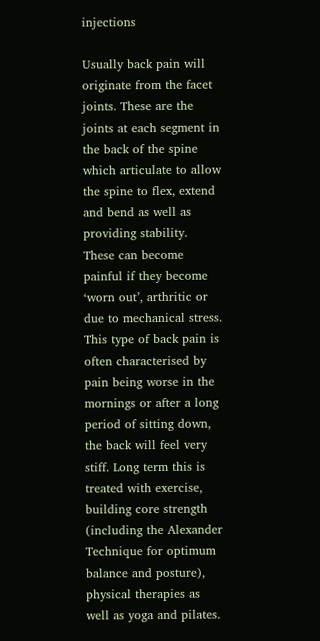injections

Usually back pain will originate from the facet joints. These are the joints at each segment in the back of the spine which articulate to allow the spine to flex, extend and bend as well as providing stability. These can become painful if they become ‘worn out’, arthritic or due to mechanical stress. This type of back pain is often characterised by pain being worse in the mornings or after a long period of sitting down, the back will feel very stiff. Long term this is treated with exercise, building core strength (including the Alexander Technique for optimum balance and posture), physical therapies as well as yoga and pilates.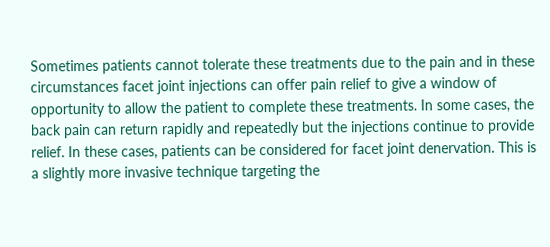Sometimes patients cannot tolerate these treatments due to the pain and in these circumstances facet joint injections can offer pain relief to give a window of opportunity to allow the patient to complete these treatments. In some cases, the back pain can return rapidly and repeatedly but the injections continue to provide relief. In these cases, patients can be considered for facet joint denervation. This is a slightly more invasive technique targeting the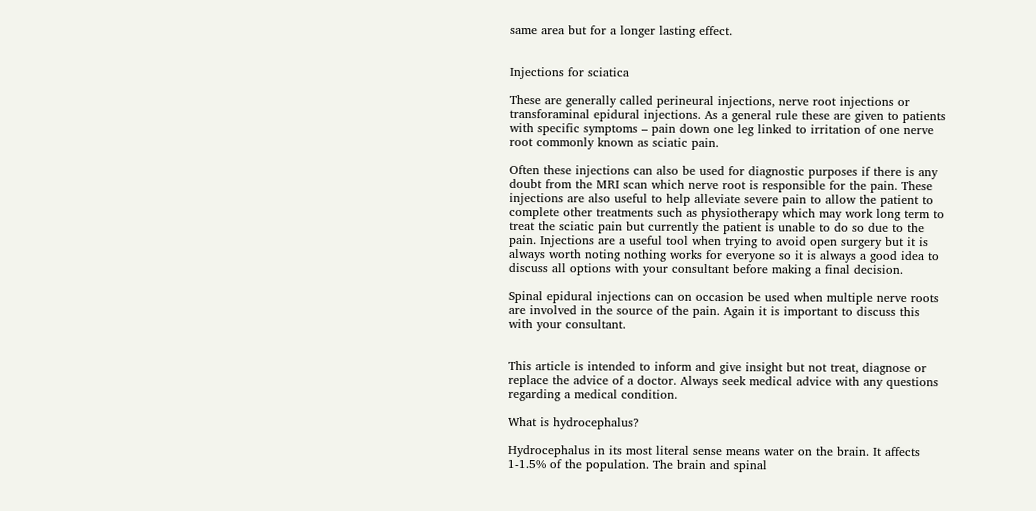same area but for a longer lasting effect.


Injections for sciatica

These are generally called perineural injections, nerve root injections or transforaminal epidural injections. As a general rule these are given to patients with specific symptoms – pain down one leg linked to irritation of one nerve root commonly known as sciatic pain.

Often these injections can also be used for diagnostic purposes if there is any doubt from the MRI scan which nerve root is responsible for the pain. These injections are also useful to help alleviate severe pain to allow the patient to complete other treatments such as physiotherapy which may work long term to treat the sciatic pain but currently the patient is unable to do so due to the pain. Injections are a useful tool when trying to avoid open surgery but it is always worth noting nothing works for everyone so it is always a good idea to discuss all options with your consultant before making a final decision.

Spinal epidural injections can on occasion be used when multiple nerve roots are involved in the source of the pain. Again it is important to discuss this with your consultant.


This article is intended to inform and give insight but not treat, diagnose or replace the advice of a doctor. Always seek medical advice with any questions regarding a medical condition.

What is hydrocephalus?

Hydrocephalus in its most literal sense means water on the brain. It affects 1-1.5% of the population. The brain and spinal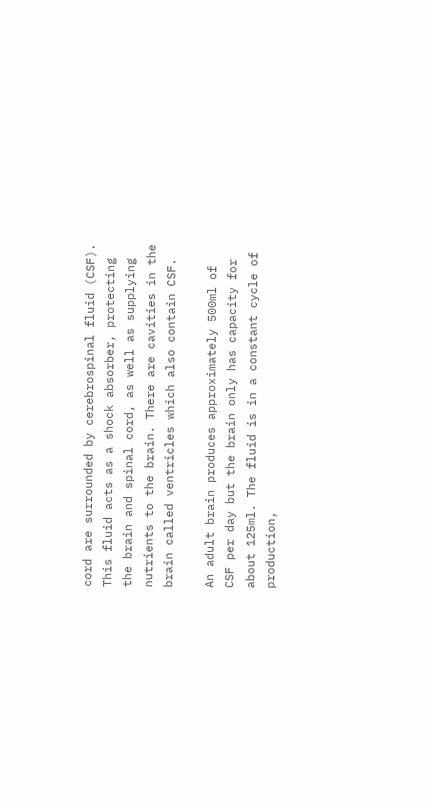cord are surrounded by cerebrospinal fluid (CSF). This fluid acts as a shock absorber, protecting the brain and spinal cord, as well as supplying nutrients to the brain. There are cavities in the brain called ventricles which also contain CSF.

An adult brain produces approximately 500ml of CSF per day but the brain only has capacity for about 125ml. The fluid is in a constant cycle of production,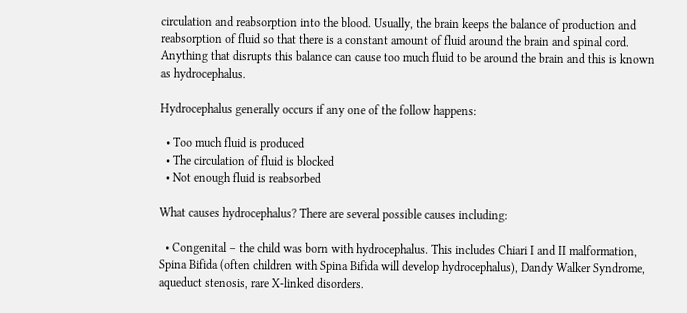circulation and reabsorption into the blood. Usually, the brain keeps the balance of production and reabsorption of fluid so that there is a constant amount of fluid around the brain and spinal cord. Anything that disrupts this balance can cause too much fluid to be around the brain and this is known as hydrocephalus.

Hydrocephalus generally occurs if any one of the follow happens:

  • Too much fluid is produced
  • The circulation of fluid is blocked
  • Not enough fluid is reabsorbed

What causes hydrocephalus? There are several possible causes including:

  • Congenital – the child was born with hydrocephalus. This includes Chiari I and II malformation, Spina Bifida (often children with Spina Bifida will develop hydrocephalus), Dandy Walker Syndrome, aqueduct stenosis, rare X-linked disorders.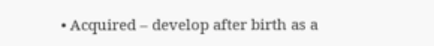• Acquired – develop after birth as a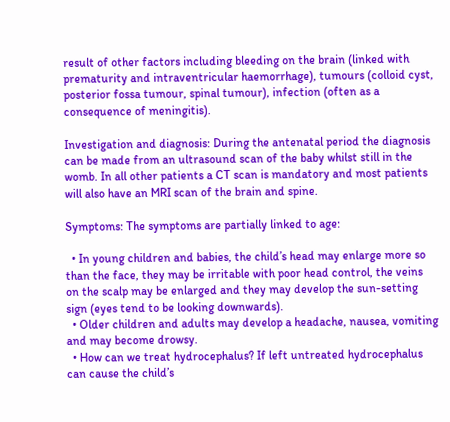result of other factors including bleeding on the brain (linked with prematurity and intraventricular haemorrhage), tumours (colloid cyst, posterior fossa tumour, spinal tumour), infection (often as a consequence of meningitis).

Investigation and diagnosis: During the antenatal period the diagnosis can be made from an ultrasound scan of the baby whilst still in the womb. In all other patients a CT scan is mandatory and most patients will also have an MRI scan of the brain and spine.

Symptoms: The symptoms are partially linked to age:

  • In young children and babies, the child’s head may enlarge more so than the face, they may be irritable with poor head control, the veins on the scalp may be enlarged and they may develop the sun-setting sign (eyes tend to be looking downwards).
  • Older children and adults may develop a headache, nausea, vomiting and may become drowsy.
  • How can we treat hydrocephalus? If left untreated hydrocephalus can cause the child’s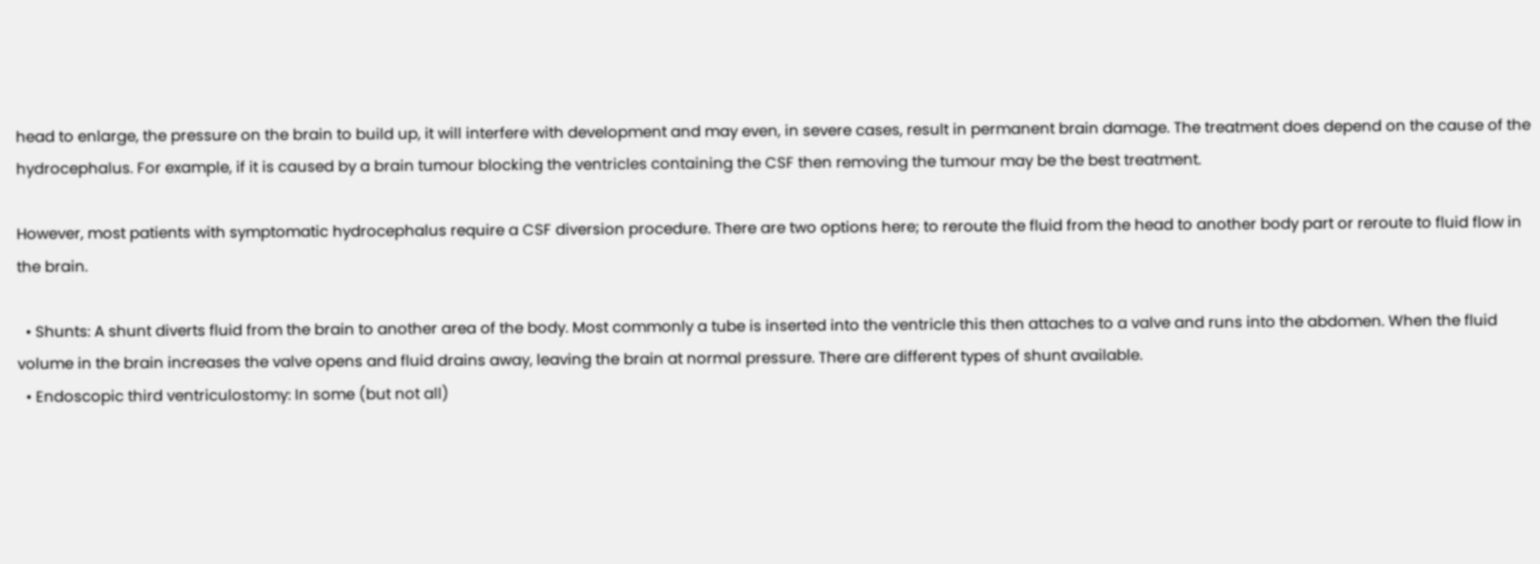head to enlarge, the pressure on the brain to build up, it will interfere with development and may even, in severe cases, result in permanent brain damage. The treatment does depend on the cause of the hydrocephalus. For example, if it is caused by a brain tumour blocking the ventricles containing the CSF then removing the tumour may be the best treatment.

However, most patients with symptomatic hydrocephalus require a CSF diversion procedure. There are two options here; to reroute the fluid from the head to another body part or reroute to fluid flow in the brain.

  • Shunts: A shunt diverts fluid from the brain to another area of the body. Most commonly a tube is inserted into the ventricle this then attaches to a valve and runs into the abdomen. When the fluid volume in the brain increases the valve opens and fluid drains away, leaving the brain at normal pressure. There are different types of shunt available.
  • Endoscopic third ventriculostomy: In some (but not all)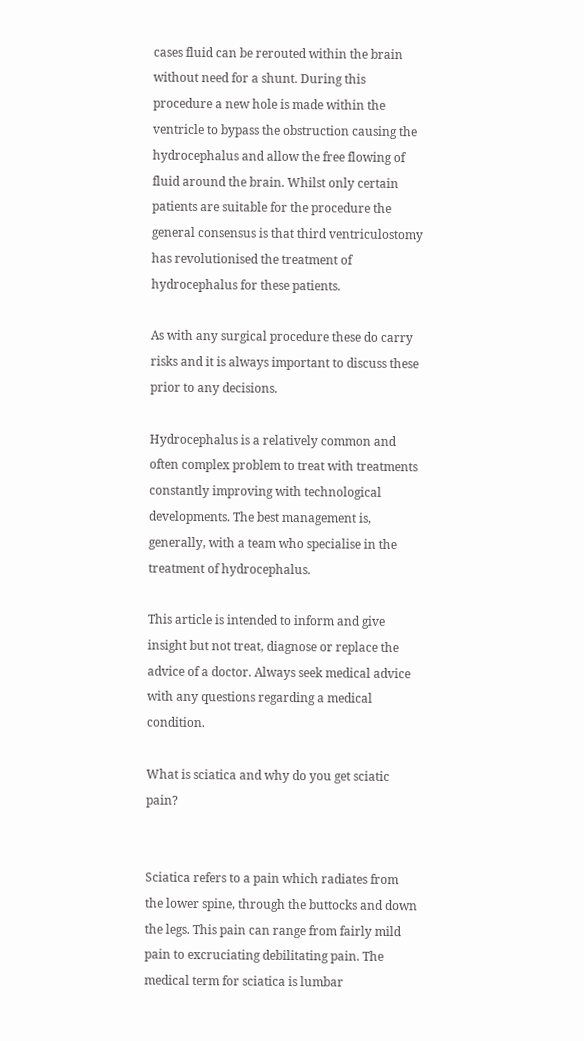cases fluid can be rerouted within the brain without need for a shunt. During this procedure a new hole is made within the ventricle to bypass the obstruction causing the hydrocephalus and allow the free flowing of fluid around the brain. Whilst only certain patients are suitable for the procedure the general consensus is that third ventriculostomy has revolutionised the treatment of hydrocephalus for these patients.

As with any surgical procedure these do carry risks and it is always important to discuss these prior to any decisions.

Hydrocephalus is a relatively common and often complex problem to treat with treatments constantly improving with technological developments. The best management is, generally, with a team who specialise in the treatment of hydrocephalus.

This article is intended to inform and give insight but not treat, diagnose or replace the advice of a doctor. Always seek medical advice with any questions regarding a medical condition.

What is sciatica and why do you get sciatic pain?


Sciatica refers to a pain which radiates from the lower spine, through the buttocks and down the legs. This pain can range from fairly mild pain to excruciating debilitating pain. The medical term for sciatica is lumbar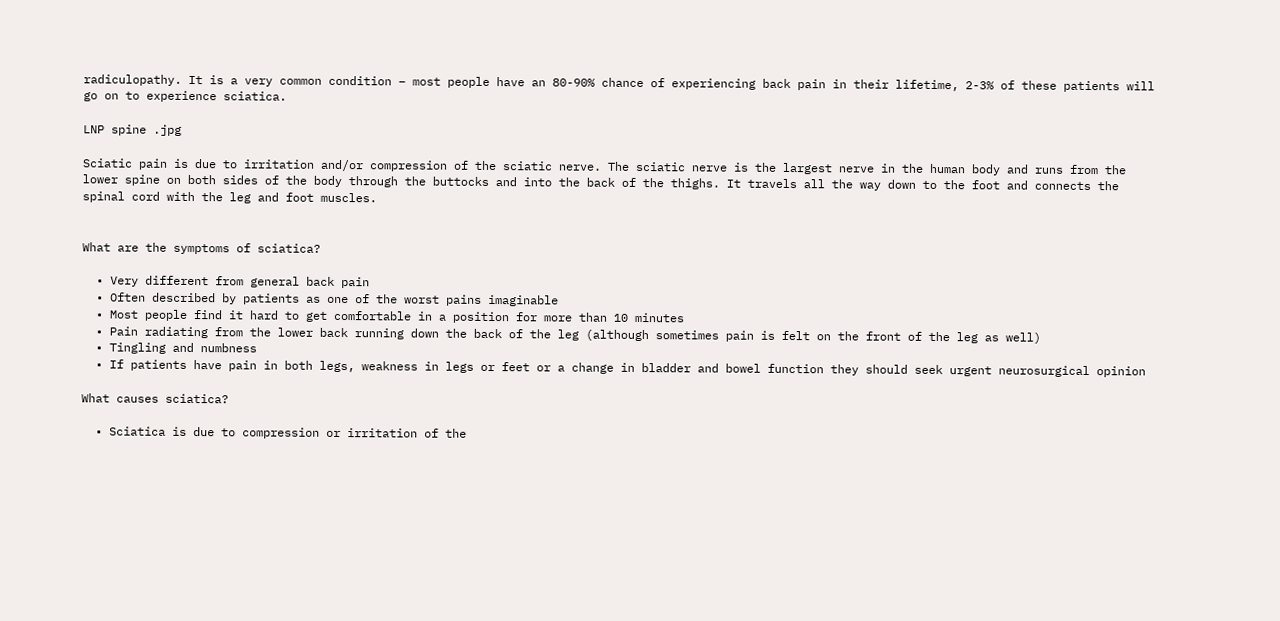radiculopathy. It is a very common condition – most people have an 80-90% chance of experiencing back pain in their lifetime, 2-3% of these patients will go on to experience sciatica.

LNP spine .jpg

Sciatic pain is due to irritation and/or compression of the sciatic nerve. The sciatic nerve is the largest nerve in the human body and runs from the lower spine on both sides of the body through the buttocks and into the back of the thighs. It travels all the way down to the foot and connects the spinal cord with the leg and foot muscles.


What are the symptoms of sciatica?

  • Very different from general back pain
  • Often described by patients as one of the worst pains imaginable
  • Most people find it hard to get comfortable in a position for more than 10 minutes
  • Pain radiating from the lower back running down the back of the leg (although sometimes pain is felt on the front of the leg as well)
  • Tingling and numbness
  • If patients have pain in both legs, weakness in legs or feet or a change in bladder and bowel function they should seek urgent neurosurgical opinion

What causes sciatica?

  • Sciatica is due to compression or irritation of the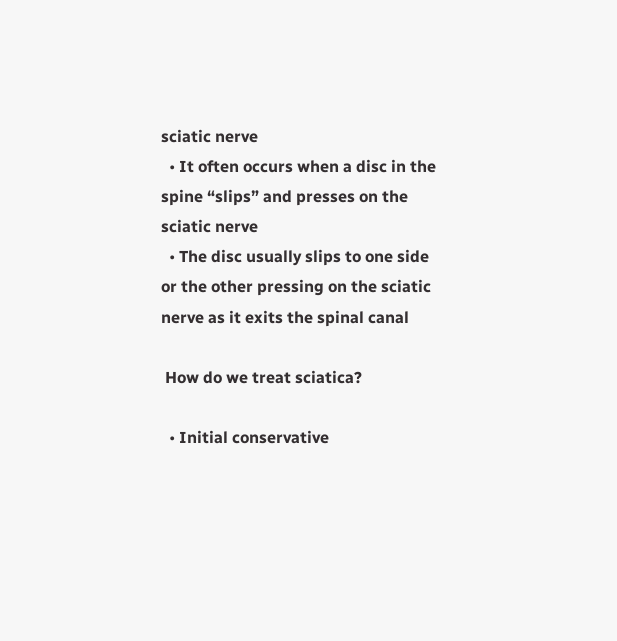sciatic nerve
  • It often occurs when a disc in the spine “slips” and presses on the sciatic nerve
  • The disc usually slips to one side or the other pressing on the sciatic nerve as it exits the spinal canal

 How do we treat sciatica?

  • Initial conservative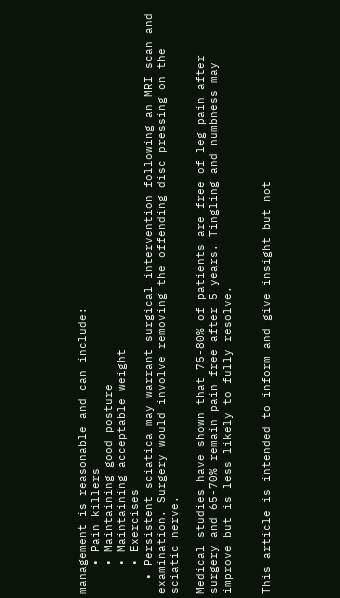management is reasonable and can include:
    • Pain killers
    • Maintaining good posture
    • Maintaining acceptable weight
    • Exercises
  • Persistent sciatica may warrant surgical intervention following an MRI scan and examination. Surgery would involve removing the offending disc pressing on the sciatic nerve.

Medical studies have shown that 75-80% of patients are free of leg pain after surgery and 65-70% remain pain free after 5 years. Tingling and numbness may improve but is less likely to fully resolve.


This article is intended to inform and give insight but not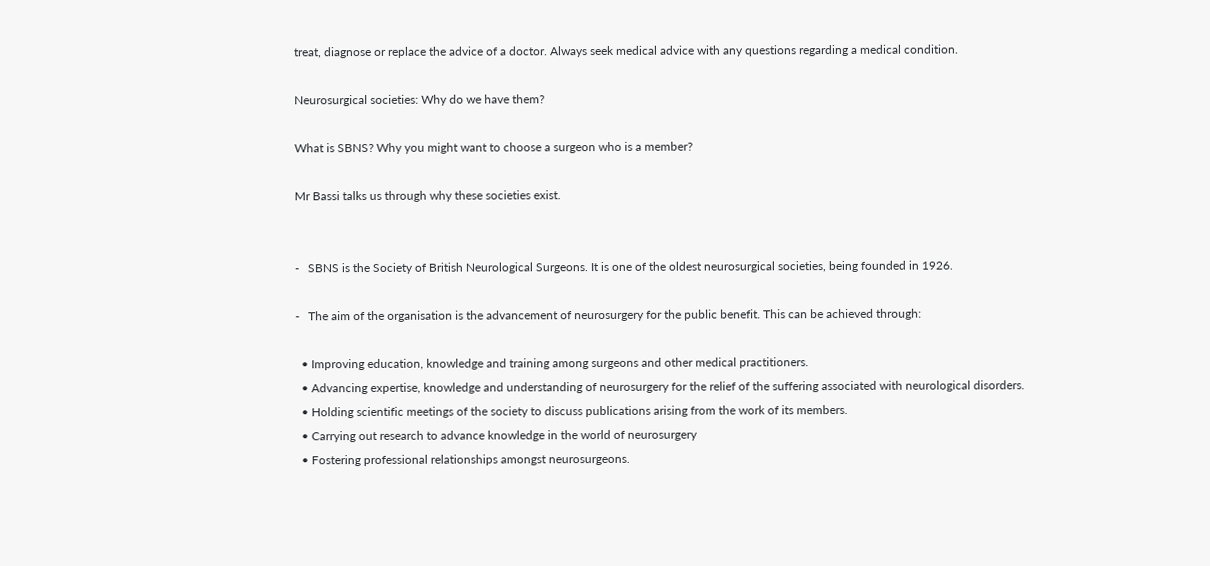treat, diagnose or replace the advice of a doctor. Always seek medical advice with any questions regarding a medical condition.

Neurosurgical societies: Why do we have them?

What is SBNS? Why you might want to choose a surgeon who is a member?

Mr Bassi talks us through why these societies exist.


-   SBNS is the Society of British Neurological Surgeons. It is one of the oldest neurosurgical societies, being founded in 1926.

-   The aim of the organisation is the advancement of neurosurgery for the public benefit. This can be achieved through:

  • Improving education, knowledge and training among surgeons and other medical practitioners.
  • Advancing expertise, knowledge and understanding of neurosurgery for the relief of the suffering associated with neurological disorders.
  • Holding scientific meetings of the society to discuss publications arising from the work of its members.
  • Carrying out research to advance knowledge in the world of neurosurgery
  • Fostering professional relationships amongst neurosurgeons.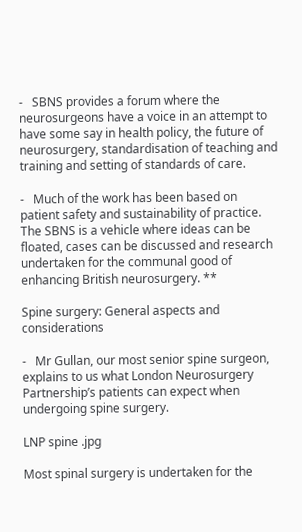-   SBNS provides a forum where the neurosurgeons have a voice in an attempt to have some say in health policy, the future of neurosurgery, standardisation of teaching and training and setting of standards of care.

-   Much of the work has been based on patient safety and sustainability of practice. The SBNS is a vehicle where ideas can be floated, cases can be discussed and research undertaken for the communal good of enhancing British neurosurgery. **

Spine surgery: General aspects and considerations

-   Mr Gullan, our most senior spine surgeon, explains to us what London Neurosurgery Partnership’s patients can expect when undergoing spine surgery.

LNP spine .jpg

Most spinal surgery is undertaken for the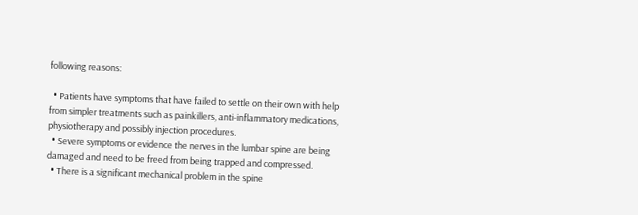following reasons:

  • Patients have symptoms that have failed to settle on their own with help from simpler treatments such as painkillers, anti-inflammatory medications, physiotherapy and possibly injection procedures.
  • Severe symptoms or evidence the nerves in the lumbar spine are being damaged and need to be freed from being trapped and compressed.
  • There is a significant mechanical problem in the spine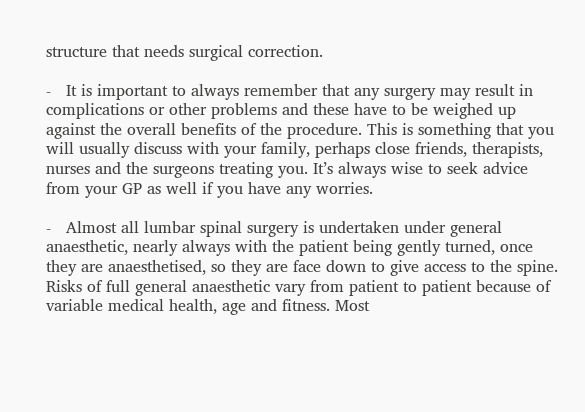structure that needs surgical correction.

-   It is important to always remember that any surgery may result in complications or other problems and these have to be weighed up against the overall benefits of the procedure. This is something that you will usually discuss with your family, perhaps close friends, therapists, nurses and the surgeons treating you. It’s always wise to seek advice from your GP as well if you have any worries.

-   Almost all lumbar spinal surgery is undertaken under general anaesthetic, nearly always with the patient being gently turned, once they are anaesthetised, so they are face down to give access to the spine. Risks of full general anaesthetic vary from patient to patient because of variable medical health, age and fitness. Most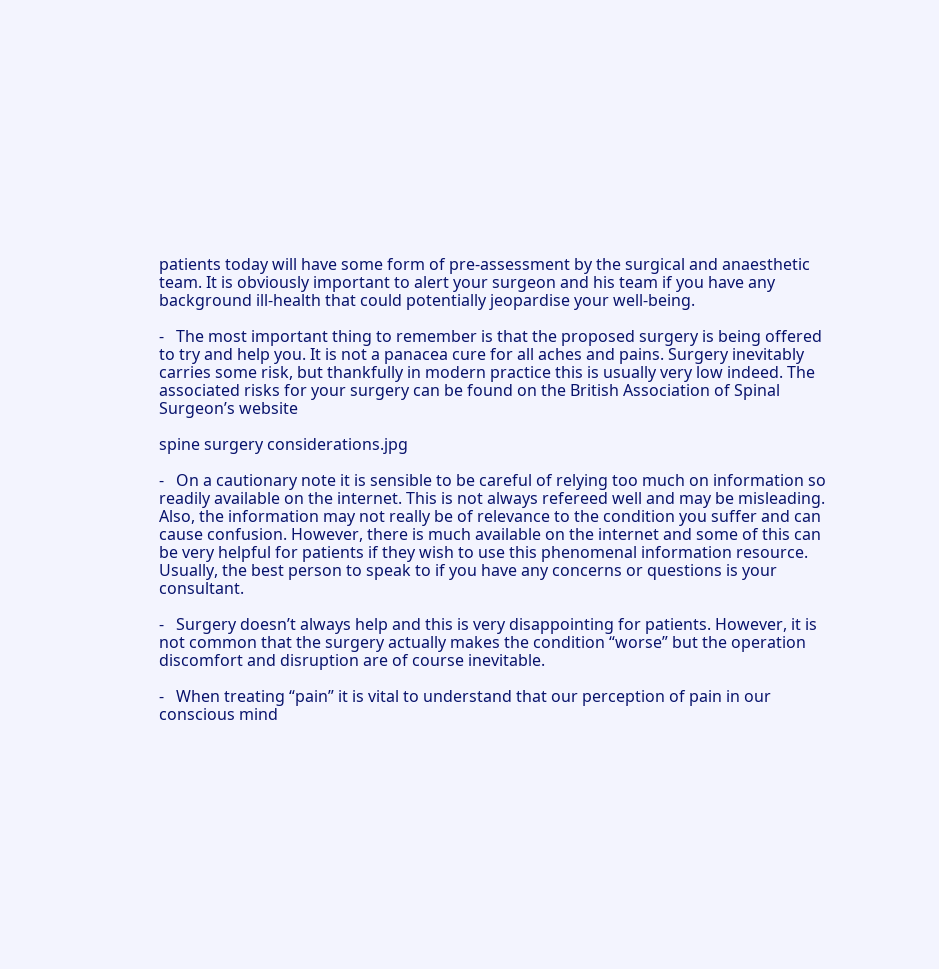patients today will have some form of pre-assessment by the surgical and anaesthetic team. It is obviously important to alert your surgeon and his team if you have any background ill-health that could potentially jeopardise your well-being.

-   The most important thing to remember is that the proposed surgery is being offered to try and help you. It is not a panacea cure for all aches and pains. Surgery inevitably carries some risk, but thankfully in modern practice this is usually very low indeed. The associated risks for your surgery can be found on the British Association of Spinal Surgeon’s website

spine surgery considerations.jpg

-   On a cautionary note it is sensible to be careful of relying too much on information so readily available on the internet. This is not always refereed well and may be misleading. Also, the information may not really be of relevance to the condition you suffer and can cause confusion. However, there is much available on the internet and some of this can be very helpful for patients if they wish to use this phenomenal information resource. Usually, the best person to speak to if you have any concerns or questions is your consultant.

-   Surgery doesn’t always help and this is very disappointing for patients. However, it is not common that the surgery actually makes the condition “worse” but the operation discomfort and disruption are of course inevitable.

-   When treating “pain” it is vital to understand that our perception of pain in our conscious mind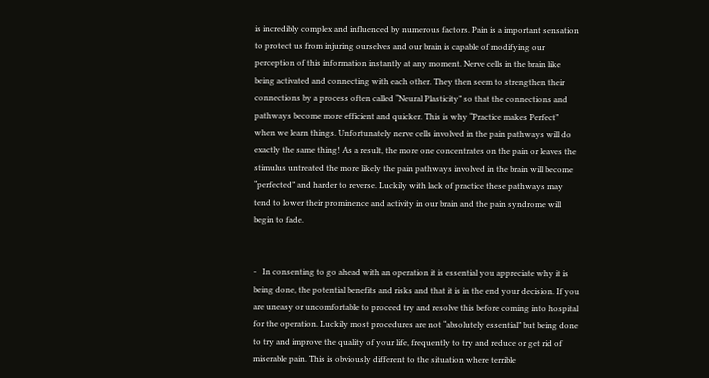is incredibly complex and influenced by numerous factors. Pain is a important sensation to protect us from injuring ourselves and our brain is capable of modifying our perception of this information instantly at any moment. Nerve cells in the brain like being activated and connecting with each other. They then seem to strengthen their connections by a process often called “Neural Plasticity” so that the connections and pathways become more efficient and quicker. This is why “Practice makes Perfect” when we learn things. Unfortunately nerve cells involved in the pain pathways will do exactly the same thing! As a result, the more one concentrates on the pain or leaves the stimulus untreated the more likely the pain pathways involved in the brain will become “perfected” and harder to reverse. Luckily with lack of practice these pathways may tend to lower their prominence and activity in our brain and the pain syndrome will begin to fade.


-   In consenting to go ahead with an operation it is essential you appreciate why it is being done, the potential benefits and risks and that it is in the end your decision. If you are uneasy or uncomfortable to proceed try and resolve this before coming into hospital for the operation. Luckily most procedures are not “absolutely essential” but being done to try and improve the quality of your life, frequently to try and reduce or get rid of miserable pain. This is obviously different to the situation where terrible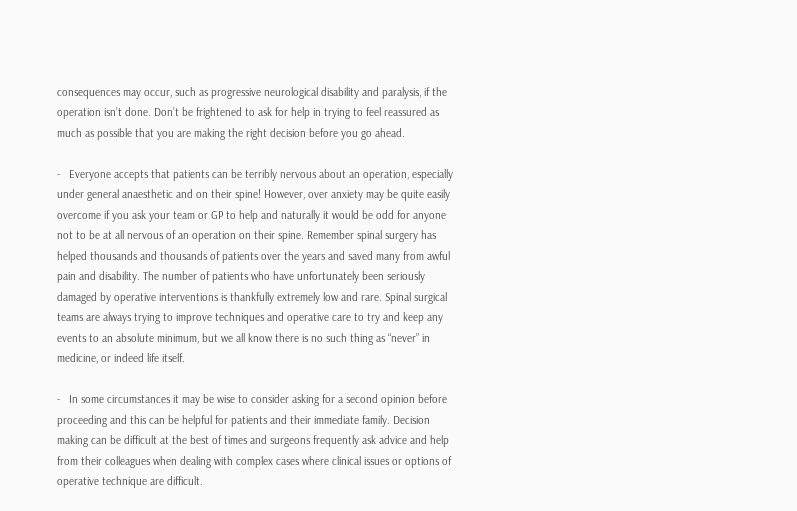consequences may occur, such as progressive neurological disability and paralysis, if the operation isn’t done. Don’t be frightened to ask for help in trying to feel reassured as much as possible that you are making the right decision before you go ahead.

-   Everyone accepts that patients can be terribly nervous about an operation, especially under general anaesthetic and on their spine! However, over anxiety may be quite easily overcome if you ask your team or GP to help and naturally it would be odd for anyone not to be at all nervous of an operation on their spine. Remember spinal surgery has helped thousands and thousands of patients over the years and saved many from awful pain and disability. The number of patients who have unfortunately been seriously damaged by operative interventions is thankfully extremely low and rare. Spinal surgical teams are always trying to improve techniques and operative care to try and keep any events to an absolute minimum, but we all know there is no such thing as “never” in medicine, or indeed life itself.

-   In some circumstances it may be wise to consider asking for a second opinion before proceeding and this can be helpful for patients and their immediate family. Decision making can be difficult at the best of times and surgeons frequently ask advice and help from their colleagues when dealing with complex cases where clinical issues or options of operative technique are difficult.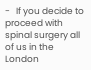-   If you decide to proceed with spinal surgery all of us in the London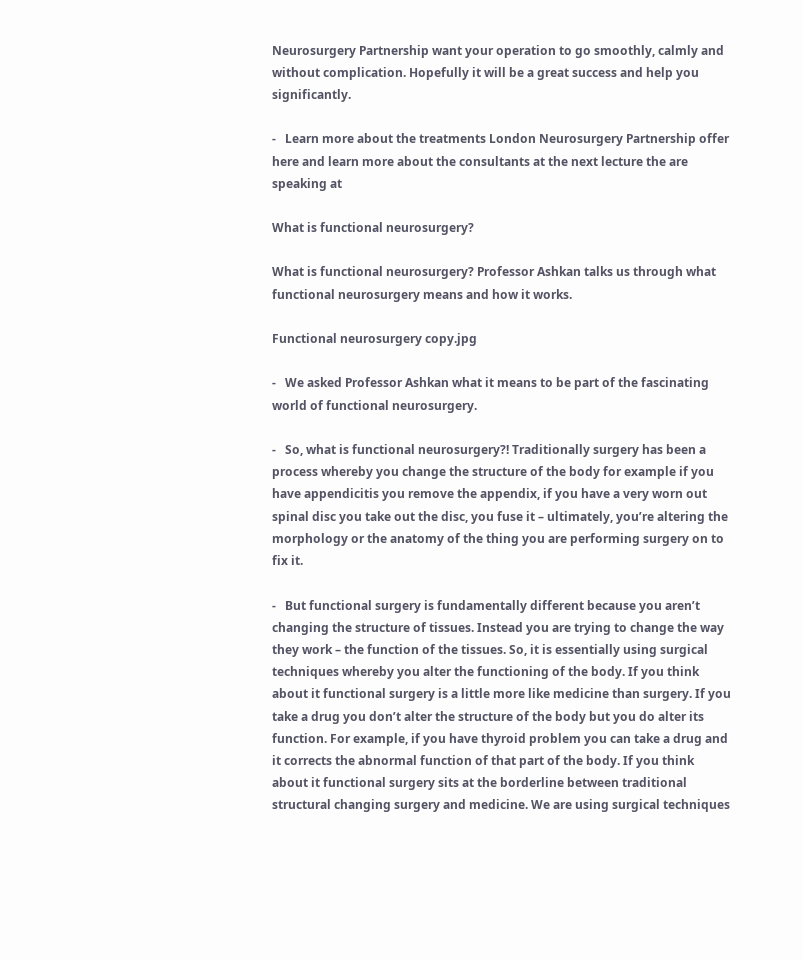Neurosurgery Partnership want your operation to go smoothly, calmly and without complication. Hopefully it will be a great success and help you significantly.

-   Learn more about the treatments London Neurosurgery Partnership offer here and learn more about the consultants at the next lecture the are speaking at

What is functional neurosurgery?

What is functional neurosurgery? Professor Ashkan talks us through what functional neurosurgery means and how it works.

Functional neurosurgery copy.jpg

-   We asked Professor Ashkan what it means to be part of the fascinating world of functional neurosurgery.

-   So, what is functional neurosurgery?! Traditionally surgery has been a process whereby you change the structure of the body for example if you have appendicitis you remove the appendix, if you have a very worn out spinal disc you take out the disc, you fuse it – ultimately, you’re altering the morphology or the anatomy of the thing you are performing surgery on to fix it.

-   But functional surgery is fundamentally different because you aren’t changing the structure of tissues. Instead you are trying to change the way they work – the function of the tissues. So, it is essentially using surgical techniques whereby you alter the functioning of the body. If you think about it functional surgery is a little more like medicine than surgery. If you take a drug you don’t alter the structure of the body but you do alter its function. For example, if you have thyroid problem you can take a drug and it corrects the abnormal function of that part of the body. If you think about it functional surgery sits at the borderline between traditional structural changing surgery and medicine. We are using surgical techniques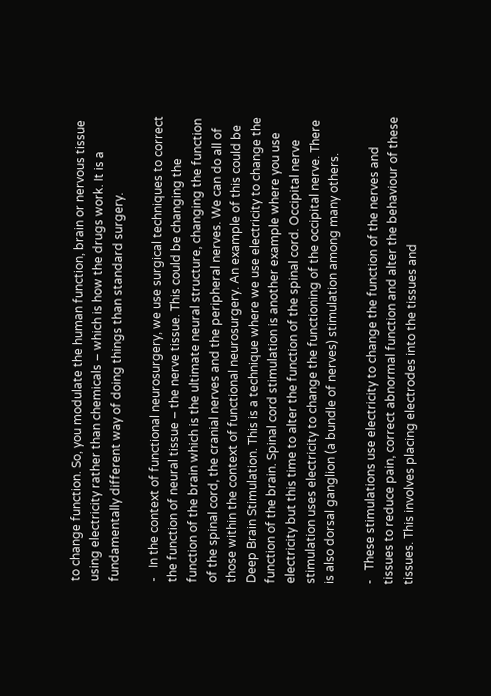to change function. So, you modulate the human function, brain or nervous tissue using electricity rather than chemicals – which is how the drugs work. It is a fundamentally different way of doing things than standard surgery.

-   In the context of functional neurosurgery, we use surgical techniques to correct the function of neural tissue – the nerve tissue. This could be changing the function of the brain which is the ultimate neural structure, changing the function of the spinal cord, the cranial nerves and the peripheral nerves. We can do all of those within the context of functional neurosurgery. An example of this could be Deep Brain Stimulation. This is a technique where we use electricity to change the function of the brain. Spinal cord stimulation is another example where you use electricity but this time to alter the function of the spinal cord. Occipital nerve stimulation uses electricity to change the functioning of the occipital nerve. There is also dorsal ganglion (a bundle of nerves) stimulation among many others.

-   These stimulations use electricity to change the function of the nerves and tissues to reduce pain, correct abnormal function and alter the behaviour of these tissues. This involves placing electrodes into the tissues and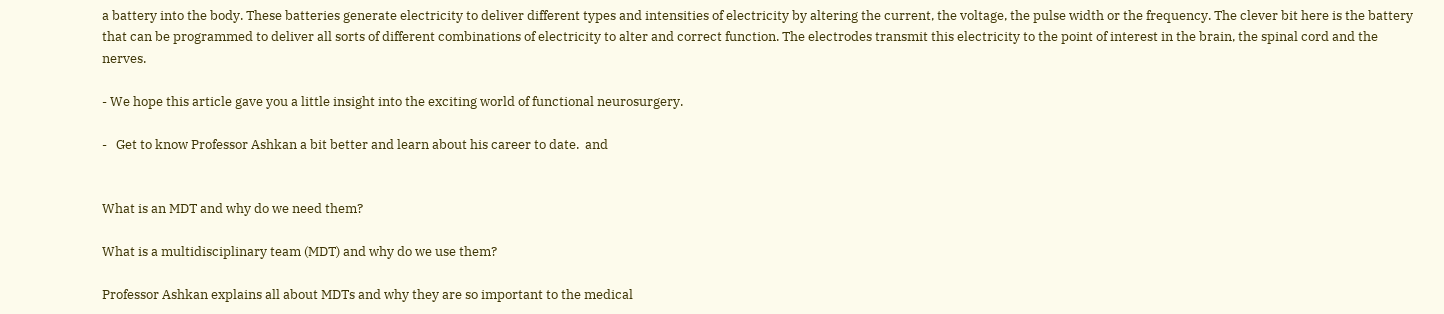a battery into the body. These batteries generate electricity to deliver different types and intensities of electricity by altering the current, the voltage, the pulse width or the frequency. The clever bit here is the battery that can be programmed to deliver all sorts of different combinations of electricity to alter and correct function. The electrodes transmit this electricity to the point of interest in the brain, the spinal cord and the nerves.

- We hope this article gave you a little insight into the exciting world of functional neurosurgery.

-   Get to know Professor Ashkan a bit better and learn about his career to date.  and


What is an MDT and why do we need them?

What is a multidisciplinary team (MDT) and why do we use them?

Professor Ashkan explains all about MDTs and why they are so important to the medical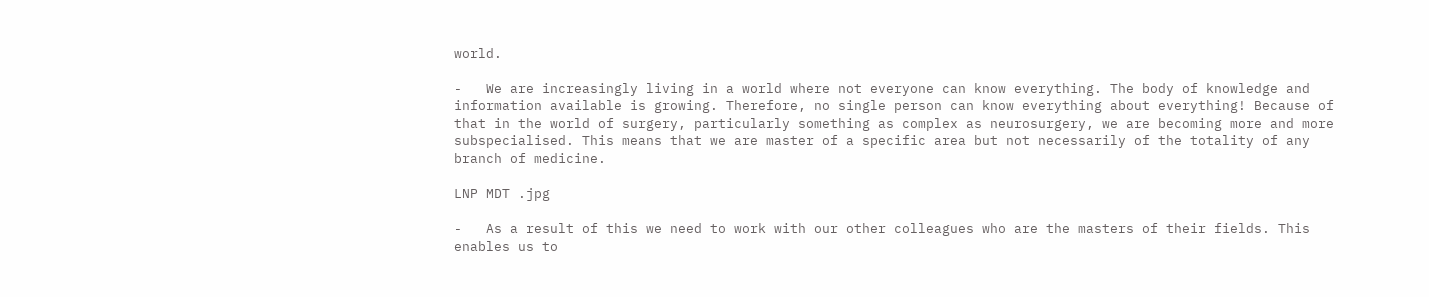world.

-   We are increasingly living in a world where not everyone can know everything. The body of knowledge and information available is growing. Therefore, no single person can know everything about everything! Because of that in the world of surgery, particularly something as complex as neurosurgery, we are becoming more and more subspecialised. This means that we are master of a specific area but not necessarily of the totality of any branch of medicine.

LNP MDT .jpg

-   As a result of this we need to work with our other colleagues who are the masters of their fields. This enables us to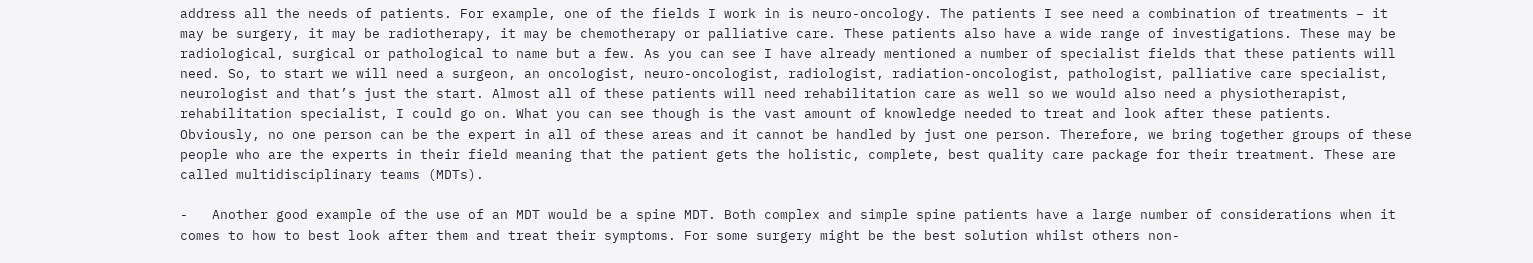address all the needs of patients. For example, one of the fields I work in is neuro-oncology. The patients I see need a combination of treatments – it may be surgery, it may be radiotherapy, it may be chemotherapy or palliative care. These patients also have a wide range of investigations. These may be radiological, surgical or pathological to name but a few. As you can see I have already mentioned a number of specialist fields that these patients will need. So, to start we will need a surgeon, an oncologist, neuro-oncologist, radiologist, radiation-oncologist, pathologist, palliative care specialist, neurologist and that’s just the start. Almost all of these patients will need rehabilitation care as well so we would also need a physiotherapist, rehabilitation specialist, I could go on. What you can see though is the vast amount of knowledge needed to treat and look after these patients. Obviously, no one person can be the expert in all of these areas and it cannot be handled by just one person. Therefore, we bring together groups of these people who are the experts in their field meaning that the patient gets the holistic, complete, best quality care package for their treatment. These are called multidisciplinary teams (MDTs).

-   Another good example of the use of an MDT would be a spine MDT. Both complex and simple spine patients have a large number of considerations when it comes to how to best look after them and treat their symptoms. For some surgery might be the best solution whilst others non-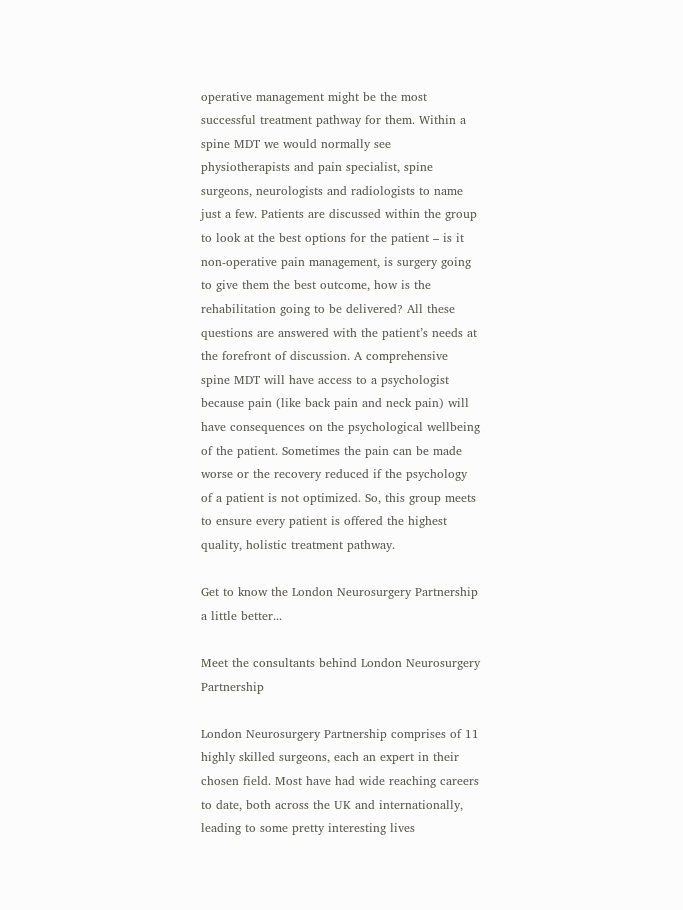operative management might be the most successful treatment pathway for them. Within a spine MDT we would normally see physiotherapists and pain specialist, spine surgeons, neurologists and radiologists to name just a few. Patients are discussed within the group to look at the best options for the patient – is it non-operative pain management, is surgery going to give them the best outcome, how is the rehabilitation going to be delivered? All these questions are answered with the patient’s needs at the forefront of discussion. A comprehensive spine MDT will have access to a psychologist because pain (like back pain and neck pain) will have consequences on the psychological wellbeing of the patient. Sometimes the pain can be made worse or the recovery reduced if the psychology of a patient is not optimized. So, this group meets to ensure every patient is offered the highest quality, holistic treatment pathway.

Get to know the London Neurosurgery Partnership a little better...

Meet the consultants behind London Neurosurgery Partnership

London Neurosurgery Partnership comprises of 11 highly skilled surgeons, each an expert in their chosen field. Most have had wide reaching careers to date, both across the UK and internationally, leading to some pretty interesting lives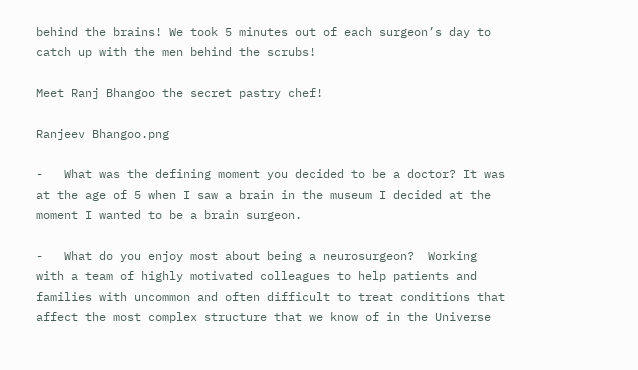behind the brains! We took 5 minutes out of each surgeon’s day to catch up with the men behind the scrubs!

Meet Ranj Bhangoo the secret pastry chef!

Ranjeev Bhangoo.png

-   What was the defining moment you decided to be a doctor? It was at the age of 5 when I saw a brain in the museum I decided at the moment I wanted to be a brain surgeon.

-   What do you enjoy most about being a neurosurgeon?  Working with a team of highly motivated colleagues to help patients and families with uncommon and often difficult to treat conditions that affect the most complex structure that we know of in the Universe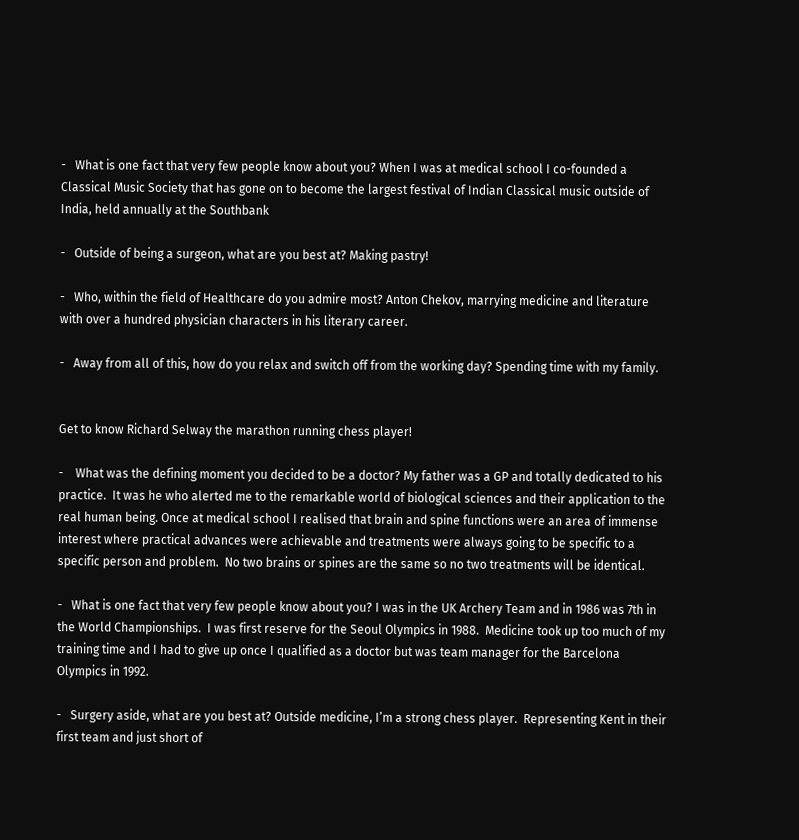-   What is one fact that very few people know about you? When I was at medical school I co-founded a Classical Music Society that has gone on to become the largest festival of Indian Classical music outside of India, held annually at the Southbank

-   Outside of being a surgeon, what are you best at? Making pastry!

-   Who, within the field of Healthcare do you admire most? Anton Chekov, marrying medicine and literature with over a hundred physician characters in his literary career.

-   Away from all of this, how do you relax and switch off from the working day? Spending time with my family.


Get to know Richard Selway the marathon running chess player!

-    What was the defining moment you decided to be a doctor? My father was a GP and totally dedicated to his practice.  It was he who alerted me to the remarkable world of biological sciences and their application to the real human being. Once at medical school I realised that brain and spine functions were an area of immense interest where practical advances were achievable and treatments were always going to be specific to a specific person and problem.  No two brains or spines are the same so no two treatments will be identical.

-   What is one fact that very few people know about you? I was in the UK Archery Team and in 1986 was 7th in the World Championships.  I was first reserve for the Seoul Olympics in 1988.  Medicine took up too much of my training time and I had to give up once I qualified as a doctor but was team manager for the Barcelona Olympics in 1992.

-   Surgery aside, what are you best at? Outside medicine, I’m a strong chess player.  Representing Kent in their first team and just short of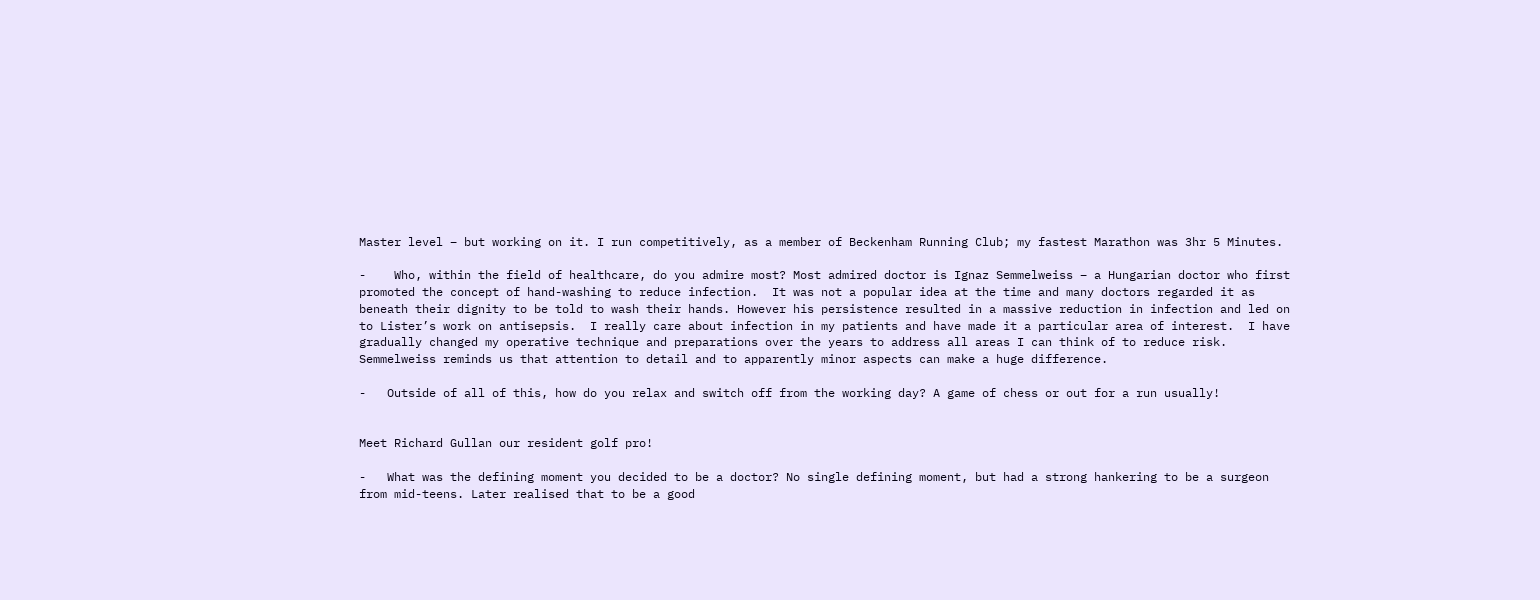Master level – but working on it. I run competitively, as a member of Beckenham Running Club; my fastest Marathon was 3hr 5 Minutes.

-    Who, within the field of healthcare, do you admire most? Most admired doctor is Ignaz Semmelweiss – a Hungarian doctor who first promoted the concept of hand-washing to reduce infection.  It was not a popular idea at the time and many doctors regarded it as beneath their dignity to be told to wash their hands. However his persistence resulted in a massive reduction in infection and led on to Lister’s work on antisepsis.  I really care about infection in my patients and have made it a particular area of interest.  I have gradually changed my operative technique and preparations over the years to address all areas I can think of to reduce risk.  Semmelweiss reminds us that attention to detail and to apparently minor aspects can make a huge difference.

-   Outside of all of this, how do you relax and switch off from the working day? A game of chess or out for a run usually!


Meet Richard Gullan our resident golf pro!

-   What was the defining moment you decided to be a doctor? No single defining moment, but had a strong hankering to be a surgeon from mid-teens. Later realised that to be a good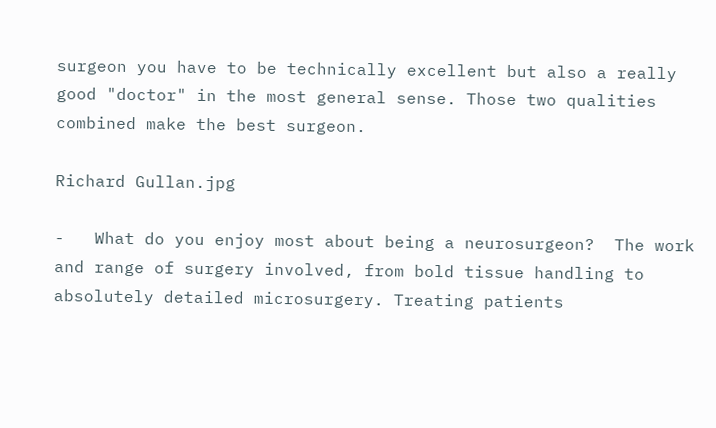surgeon you have to be technically excellent but also a really good "doctor" in the most general sense. Those two qualities combined make the best surgeon.

Richard Gullan.jpg

-   What do you enjoy most about being a neurosurgeon?  The work and range of surgery involved, from bold tissue handling to absolutely detailed microsurgery. Treating patients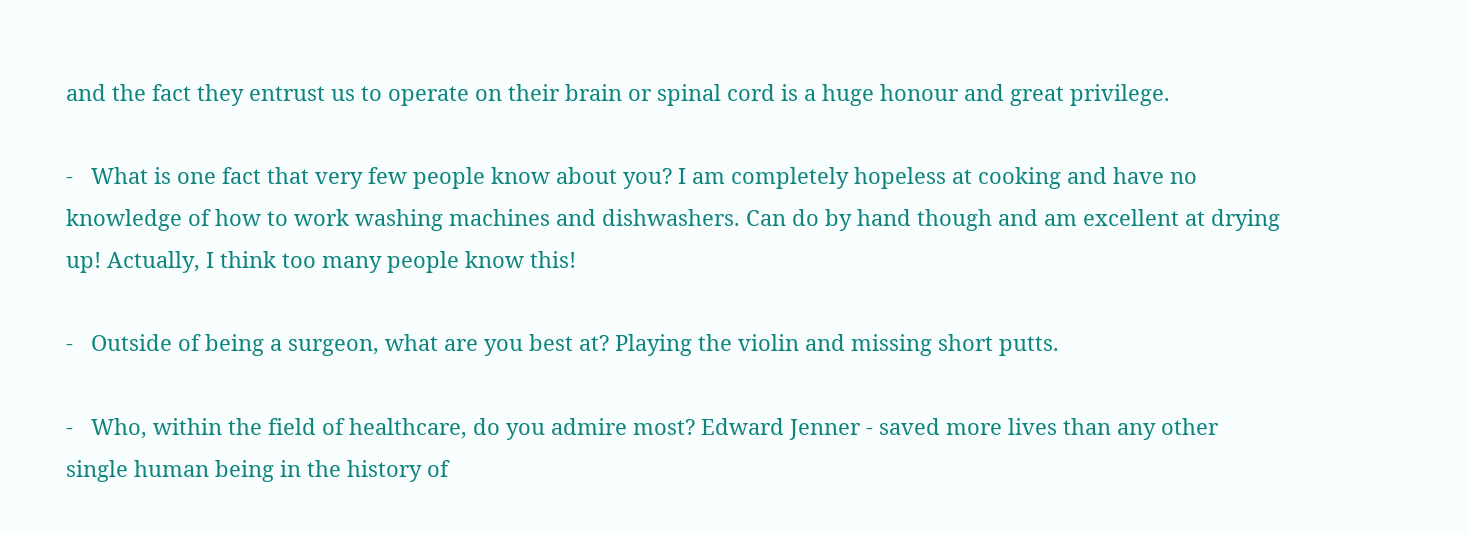and the fact they entrust us to operate on their brain or spinal cord is a huge honour and great privilege.

-   What is one fact that very few people know about you? I am completely hopeless at cooking and have no knowledge of how to work washing machines and dishwashers. Can do by hand though and am excellent at drying up! Actually, I think too many people know this!

-   Outside of being a surgeon, what are you best at? Playing the violin and missing short putts.

-   Who, within the field of healthcare, do you admire most? Edward Jenner - saved more lives than any other single human being in the history of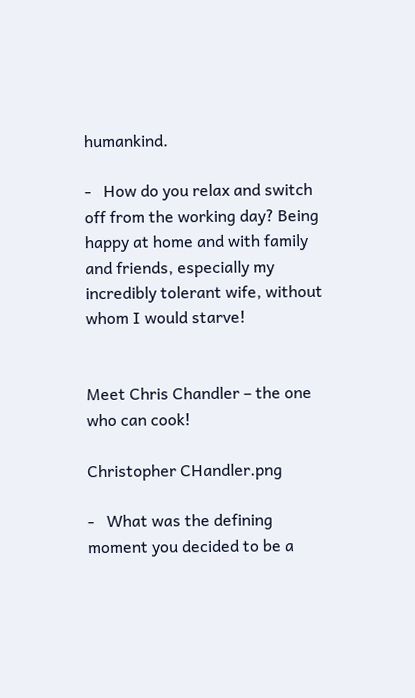humankind.

-   How do you relax and switch off from the working day? Being happy at home and with family and friends, especially my incredibly tolerant wife, without whom I would starve!


Meet Chris Chandler – the one who can cook!

Christopher CHandler.png

-   What was the defining moment you decided to be a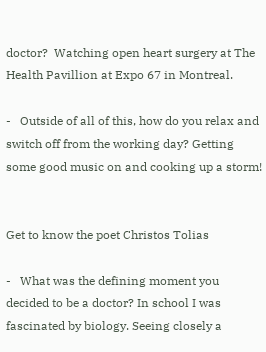doctor?  Watching open heart surgery at The Health Pavillion at Expo 67 in Montreal.

-   Outside of all of this, how do you relax and switch off from the working day? Getting some good music on and cooking up a storm!


Get to know the poet Christos Tolias

-   What was the defining moment you decided to be a doctor? In school I was fascinated by biology. Seeing closely a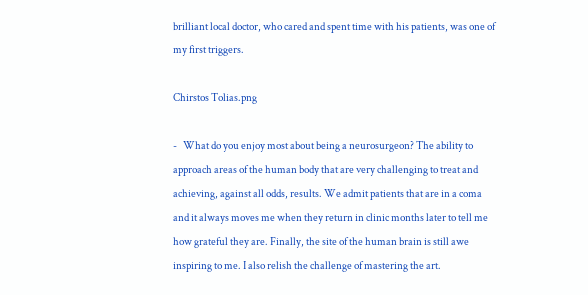brilliant local doctor, who cared and spent time with his patients, was one of my first triggers.

Chirstos Tolias.png

-   What do you enjoy most about being a neurosurgeon? The ability to approach areas of the human body that are very challenging to treat and achieving, against all odds, results. We admit patients that are in a coma and it always moves me when they return in clinic months later to tell me how grateful they are. Finally, the site of the human brain is still awe inspiring to me. I also relish the challenge of mastering the art.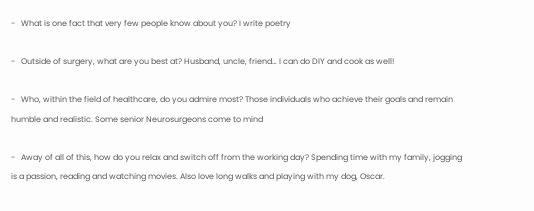-   What is one fact that very few people know about you? I write poetry

-   Outside of surgery, what are you best at? Husband, uncle, friend… I can do DIY and cook as well!

-   Who, within the field of healthcare, do you admire most? Those individuals who achieve their goals and remain humble and realistic. Some senior Neurosurgeons come to mind

-   Away of all of this, how do you relax and switch off from the working day? Spending time with my family, jogging is a passion, reading and watching movies. Also love long walks and playing with my dog, Oscar.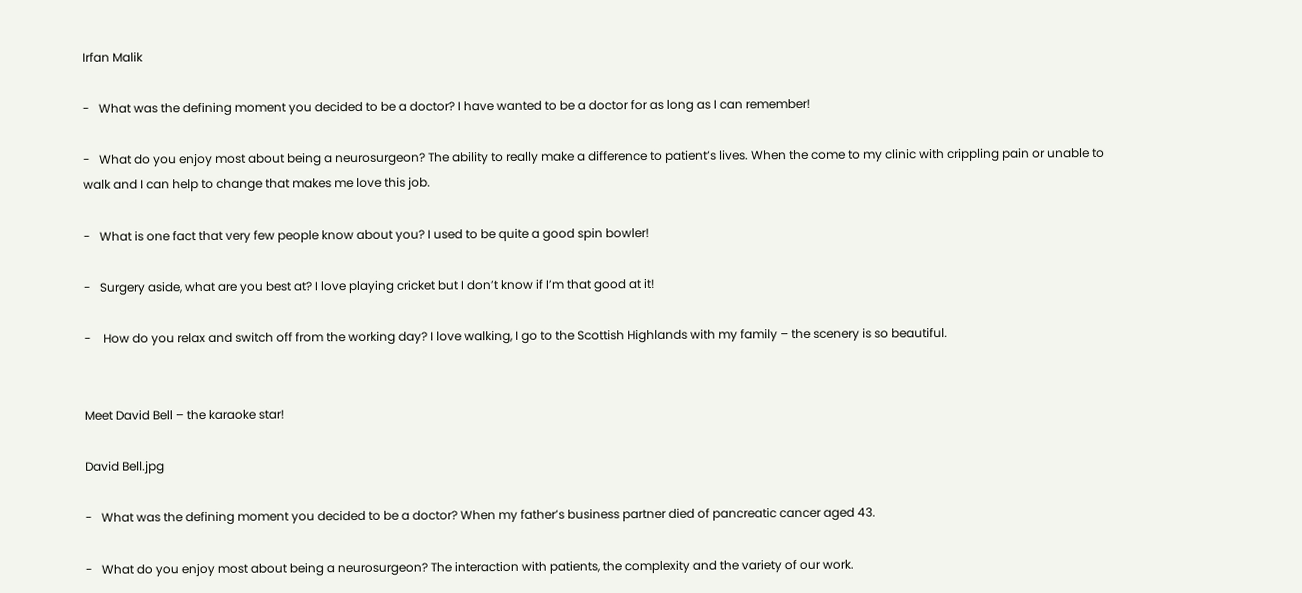Irfan Malik

-   What was the defining moment you decided to be a doctor? I have wanted to be a doctor for as long as I can remember!

-   What do you enjoy most about being a neurosurgeon? The ability to really make a difference to patient’s lives. When the come to my clinic with crippling pain or unable to walk and I can help to change that makes me love this job.

-   What is one fact that very few people know about you? I used to be quite a good spin bowler!

-   Surgery aside, what are you best at? I love playing cricket but I don’t know if I’m that good at it!

-    How do you relax and switch off from the working day? I love walking, I go to the Scottish Highlands with my family – the scenery is so beautiful.


Meet David Bell – the karaoke star!

David Bell.jpg

-   What was the defining moment you decided to be a doctor? When my father’s business partner died of pancreatic cancer aged 43.

-   What do you enjoy most about being a neurosurgeon? The interaction with patients, the complexity and the variety of our work.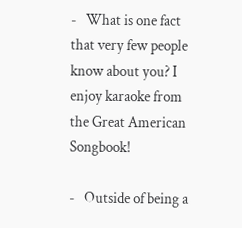-   What is one fact that very few people know about you? I enjoy karaoke from the Great American Songbook!

-   Outside of being a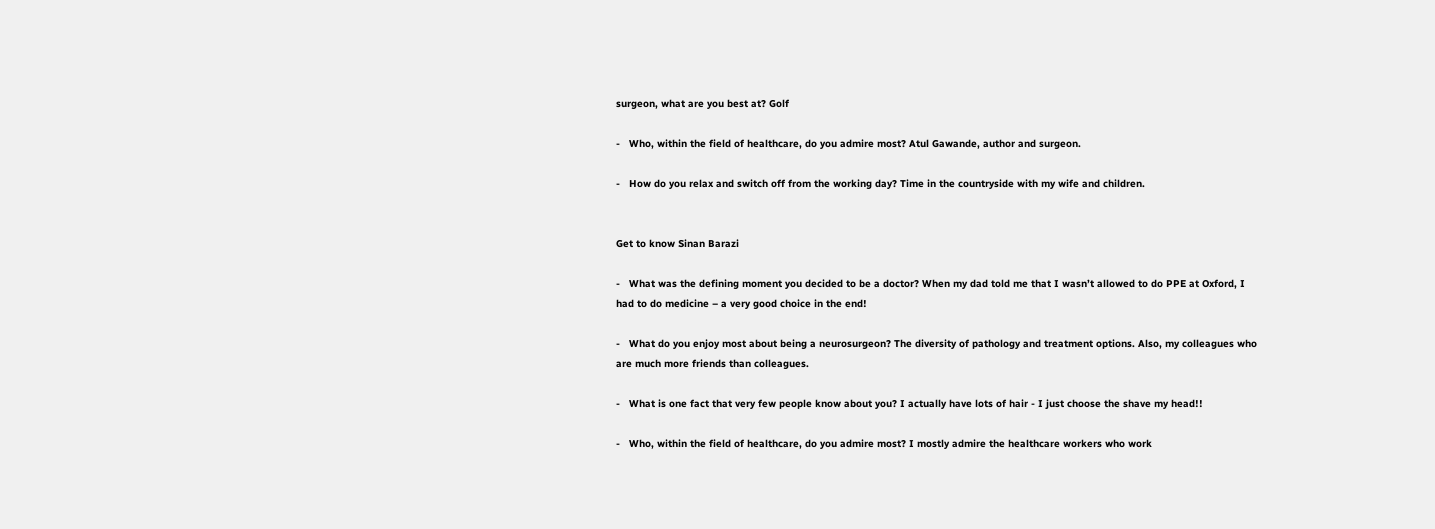surgeon, what are you best at? Golf

-   Who, within the field of healthcare, do you admire most? Atul Gawande, author and surgeon.

-   How do you relax and switch off from the working day? Time in the countryside with my wife and children.


Get to know Sinan Barazi

-   What was the defining moment you decided to be a doctor? When my dad told me that I wasn’t allowed to do PPE at Oxford, I had to do medicine – a very good choice in the end!

-   What do you enjoy most about being a neurosurgeon? The diversity of pathology and treatment options. Also, my colleagues who are much more friends than colleagues.

-   What is one fact that very few people know about you? I actually have lots of hair - I just choose the shave my head!!

-   Who, within the field of healthcare, do you admire most? I mostly admire the healthcare workers who work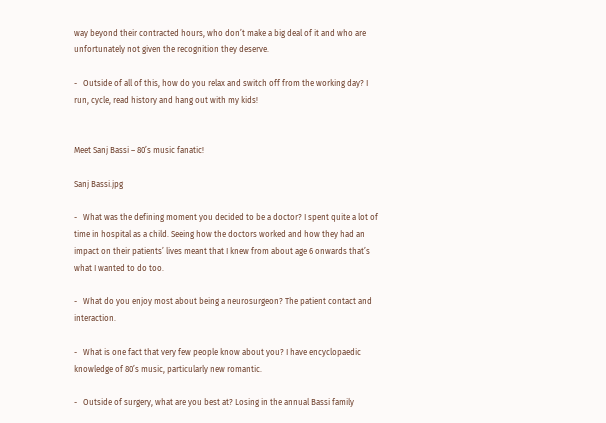way beyond their contracted hours, who don’t make a big deal of it and who are unfortunately not given the recognition they deserve.

-   Outside of all of this, how do you relax and switch off from the working day? I run, cycle, read history and hang out with my kids!


Meet Sanj Bassi – 80’s music fanatic!

Sanj Bassi.jpg

-   What was the defining moment you decided to be a doctor? I spent quite a lot of time in hospital as a child. Seeing how the doctors worked and how they had an impact on their patients’ lives meant that I knew from about age 6 onwards that’s what I wanted to do too.

-   What do you enjoy most about being a neurosurgeon? The patient contact and interaction.

-   What is one fact that very few people know about you? I have encyclopaedic knowledge of 80’s music, particularly new romantic.

-   Outside of surgery, what are you best at? Losing in the annual Bassi family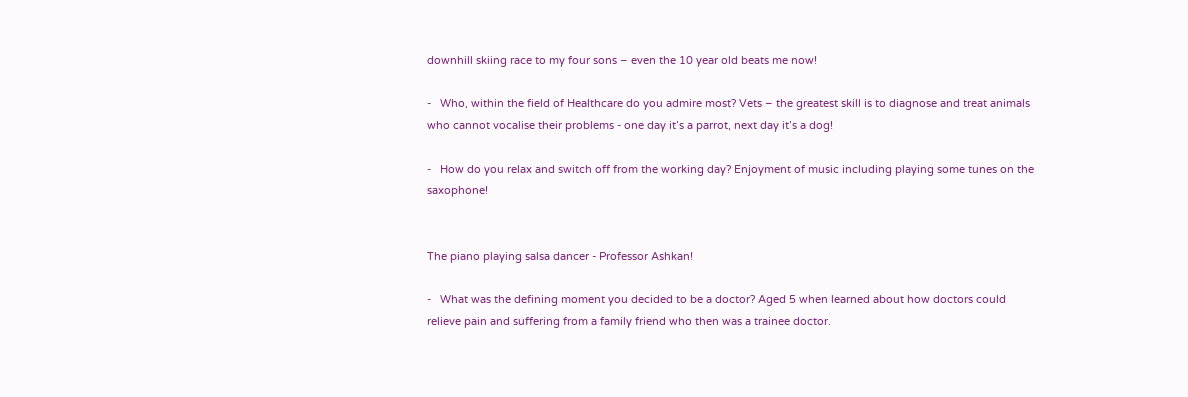downhill skiing race to my four sons – even the 10 year old beats me now!

-   Who, within the field of Healthcare do you admire most? Vets – the greatest skill is to diagnose and treat animals who cannot vocalise their problems - one day it’s a parrot, next day it’s a dog!

-   How do you relax and switch off from the working day? Enjoyment of music including playing some tunes on the saxophone!


The piano playing salsa dancer - Professor Ashkan!

-   What was the defining moment you decided to be a doctor? Aged 5 when learned about how doctors could relieve pain and suffering from a family friend who then was a trainee doctor.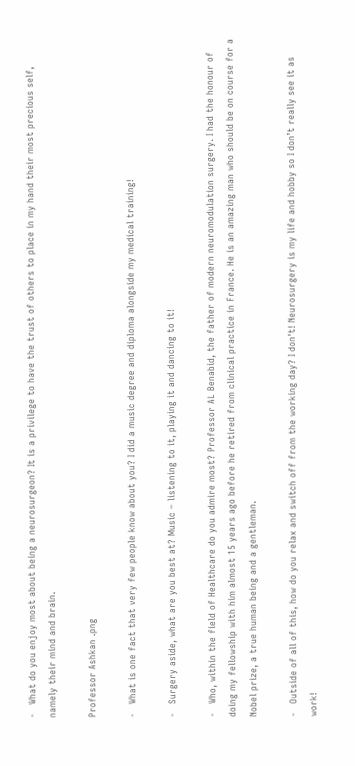-   What do you enjoy most about being a neurosurgeon? It is a privilege to have the trust of others to place in my hand their most precious self, namely their mind and brain.

Professor Ashkan .png

-   What is one fact that very few people know about you? I did a music degree and diploma alongside my medical training!

-   Surgery aside, what are you best at? Music – listening to it, playing it and dancing to it!

-   Who, within the field of Healthcare do you admire most? Professor AL Benabid, the father of modern neuromodulation surgery. I had the honour of doing my fellowship with him almost 15 years ago before he retired from clinical practice in France. He is an amazing man who should be on course for a Nobel prize, a true human being and a gentleman.

-   Outside of all of this, how do you relax and switch off from the working day? I don't! Neurosurgery is my life and hobby so I don’t really see it as work!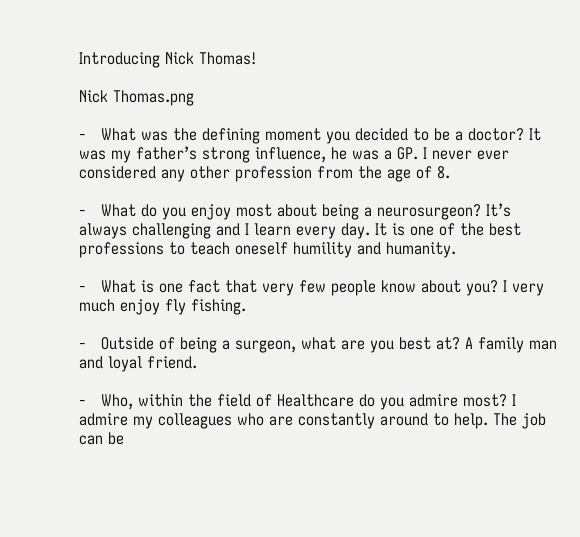Introducing Nick Thomas!

Nick Thomas.png

-   What was the defining moment you decided to be a doctor? It was my father’s strong influence, he was a GP. I never ever considered any other profession from the age of 8.

-   What do you enjoy most about being a neurosurgeon? It’s always challenging and I learn every day. It is one of the best professions to teach oneself humility and humanity.

-   What is one fact that very few people know about you? I very much enjoy fly fishing.

-   Outside of being a surgeon, what are you best at? A family man and loyal friend.

-   Who, within the field of Healthcare do you admire most? I admire my colleagues who are constantly around to help. The job can be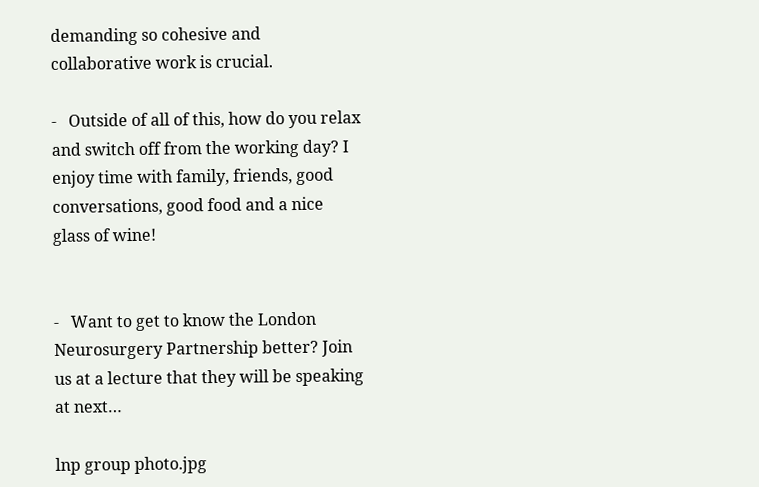demanding so cohesive and collaborative work is crucial.

-   Outside of all of this, how do you relax and switch off from the working day? I enjoy time with family, friends, good conversations, good food and a nice glass of wine!


-   Want to get to know the London Neurosurgery Partnership better? Join us at a lecture that they will be speaking at next…

lnp group photo.jpg